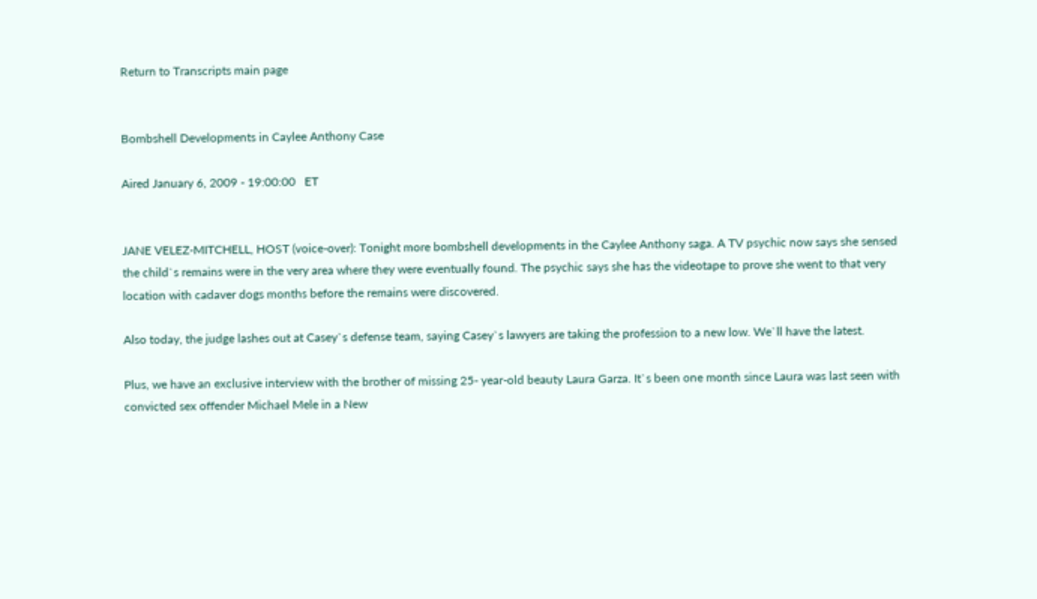Return to Transcripts main page


Bombshell Developments in Caylee Anthony Case

Aired January 6, 2009 - 19:00:00   ET


JANE VELEZ-MITCHELL, HOST (voice-over): Tonight more bombshell developments in the Caylee Anthony saga. A TV psychic now says she sensed the child`s remains were in the very area where they were eventually found. The psychic says she has the videotape to prove she went to that very location with cadaver dogs months before the remains were discovered.

Also today, the judge lashes out at Casey`s defense team, saying Casey`s lawyers are taking the profession to a new low. We`ll have the latest.

Plus, we have an exclusive interview with the brother of missing 25- year-old beauty Laura Garza. It`s been one month since Laura was last seen with convicted sex offender Michael Mele in a New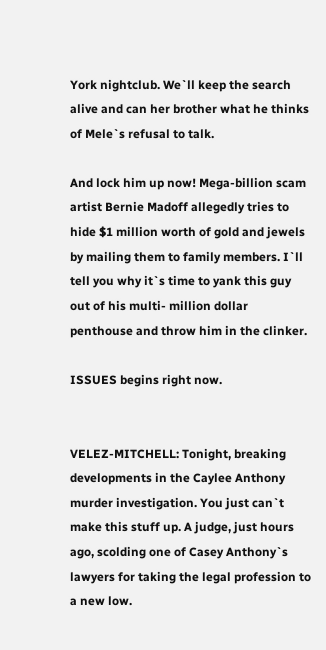York nightclub. We`ll keep the search alive and can her brother what he thinks of Mele`s refusal to talk.

And lock him up now! Mega-billion scam artist Bernie Madoff allegedly tries to hide $1 million worth of gold and jewels by mailing them to family members. I`ll tell you why it`s time to yank this guy out of his multi- million dollar penthouse and throw him in the clinker.

ISSUES begins right now.


VELEZ-MITCHELL: Tonight, breaking developments in the Caylee Anthony murder investigation. You just can`t make this stuff up. A judge, just hours ago, scolding one of Casey Anthony`s lawyers for taking the legal profession to a new low.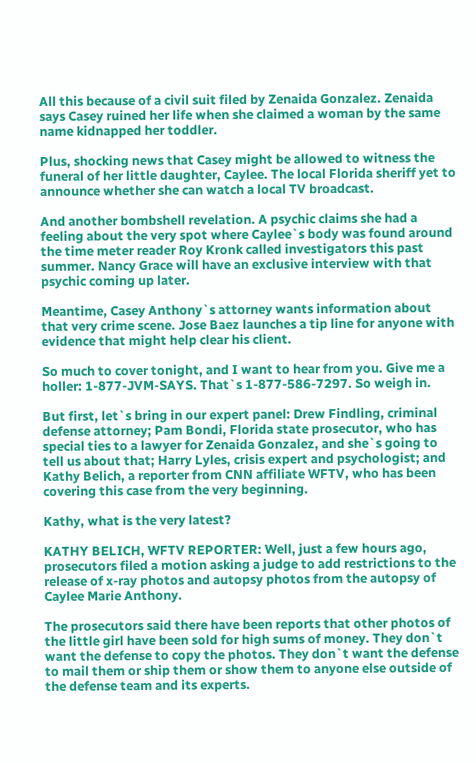All this because of a civil suit filed by Zenaida Gonzalez. Zenaida says Casey ruined her life when she claimed a woman by the same name kidnapped her toddler.

Plus, shocking news that Casey might be allowed to witness the funeral of her little daughter, Caylee. The local Florida sheriff yet to announce whether she can watch a local TV broadcast.

And another bombshell revelation. A psychic claims she had a feeling about the very spot where Caylee`s body was found around the time meter reader Roy Kronk called investigators this past summer. Nancy Grace will have an exclusive interview with that psychic coming up later.

Meantime, Casey Anthony`s attorney wants information about that very crime scene. Jose Baez launches a tip line for anyone with evidence that might help clear his client.

So much to cover tonight, and I want to hear from you. Give me a holler: 1-877-JVM-SAYS. That`s 1-877-586-7297. So weigh in.

But first, let`s bring in our expert panel: Drew Findling, criminal defense attorney; Pam Bondi, Florida state prosecutor, who has special ties to a lawyer for Zenaida Gonzalez, and she`s going to tell us about that; Harry Lyles, crisis expert and psychologist; and Kathy Belich, a reporter from CNN affiliate WFTV, who has been covering this case from the very beginning.

Kathy, what is the very latest?

KATHY BELICH, WFTV REPORTER: Well, just a few hours ago, prosecutors filed a motion asking a judge to add restrictions to the release of x-ray photos and autopsy photos from the autopsy of Caylee Marie Anthony.

The prosecutors said there have been reports that other photos of the little girl have been sold for high sums of money. They don`t want the defense to copy the photos. They don`t want the defense to mail them or ship them or show them to anyone else outside of the defense team and its experts.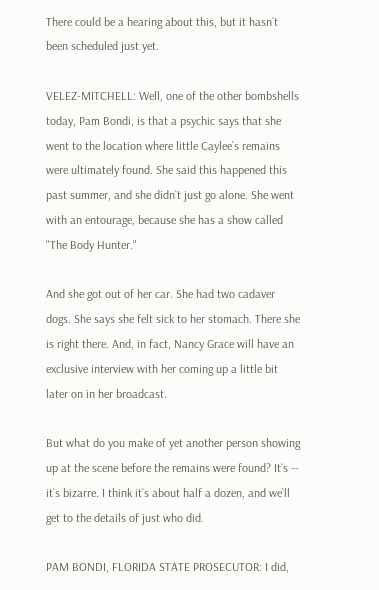There could be a hearing about this, but it hasn`t been scheduled just yet.

VELEZ-MITCHELL: Well, one of the other bombshells today, Pam Bondi, is that a psychic says that she went to the location where little Caylee`s remains were ultimately found. She said this happened this past summer, and she didn`t just go alone. She went with an entourage, because she has a show called "The Body Hunter."

And she got out of her car. She had two cadaver dogs. She says she felt sick to her stomach. There she is right there. And, in fact, Nancy Grace will have an exclusive interview with her coming up a little bit later on in her broadcast.

But what do you make of yet another person showing up at the scene before the remains were found? It`s -- it`s bizarre. I think it`s about half a dozen, and we`ll get to the details of just who did.

PAM BONDI, FLORIDA STATE PROSECUTOR: I did,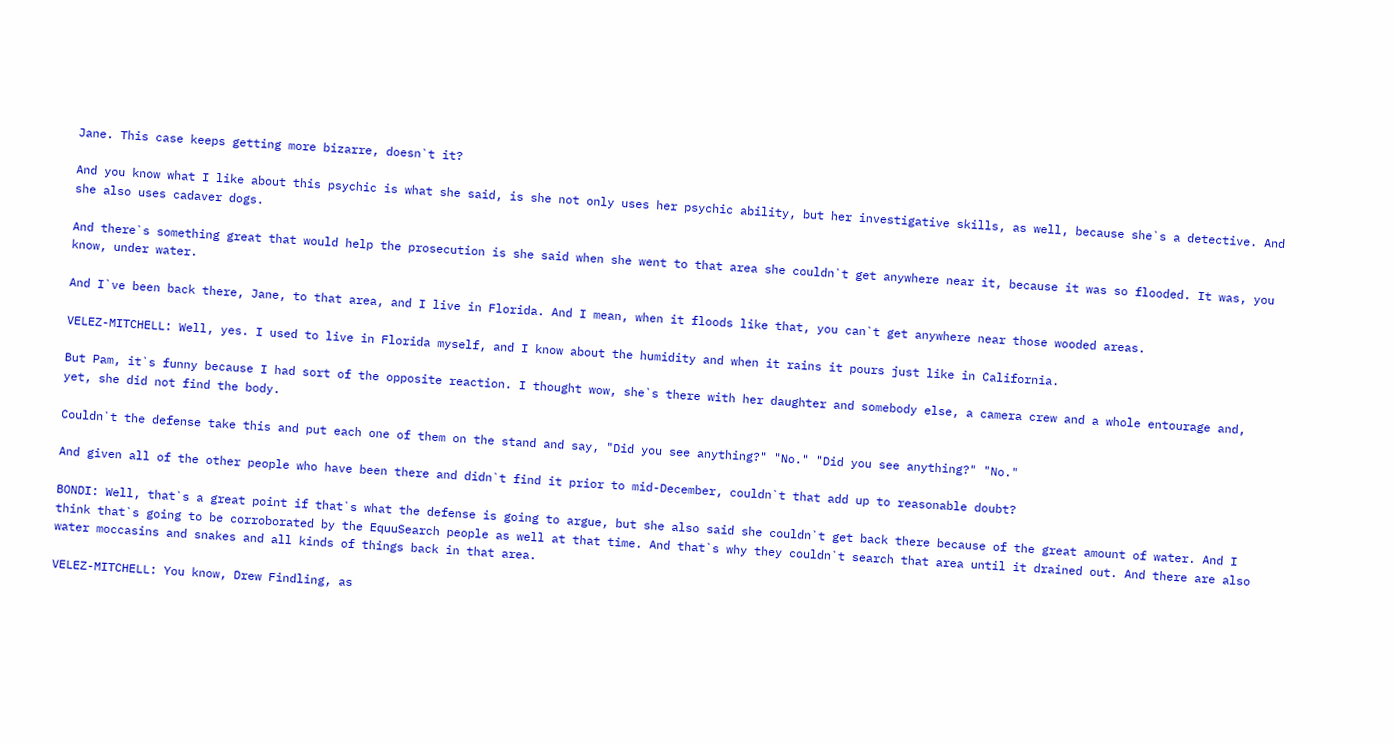Jane. This case keeps getting more bizarre, doesn`t it?

And you know what I like about this psychic is what she said, is she not only uses her psychic ability, but her investigative skills, as well, because she`s a detective. And she also uses cadaver dogs.

And there`s something great that would help the prosecution is she said when she went to that area she couldn`t get anywhere near it, because it was so flooded. It was, you know, under water.

And I`ve been back there, Jane, to that area, and I live in Florida. And I mean, when it floods like that, you can`t get anywhere near those wooded areas.

VELEZ-MITCHELL: Well, yes. I used to live in Florida myself, and I know about the humidity and when it rains it pours just like in California.

But Pam, it`s funny because I had sort of the opposite reaction. I thought wow, she`s there with her daughter and somebody else, a camera crew and a whole entourage and, yet, she did not find the body.

Couldn`t the defense take this and put each one of them on the stand and say, "Did you see anything?" "No." "Did you see anything?" "No."

And given all of the other people who have been there and didn`t find it prior to mid-December, couldn`t that add up to reasonable doubt?

BONDI: Well, that`s a great point if that`s what the defense is going to argue, but she also said she couldn`t get back there because of the great amount of water. And I think that`s going to be corroborated by the EquuSearch people as well at that time. And that`s why they couldn`t search that area until it drained out. And there are also water moccasins and snakes and all kinds of things back in that area.

VELEZ-MITCHELL: You know, Drew Findling, as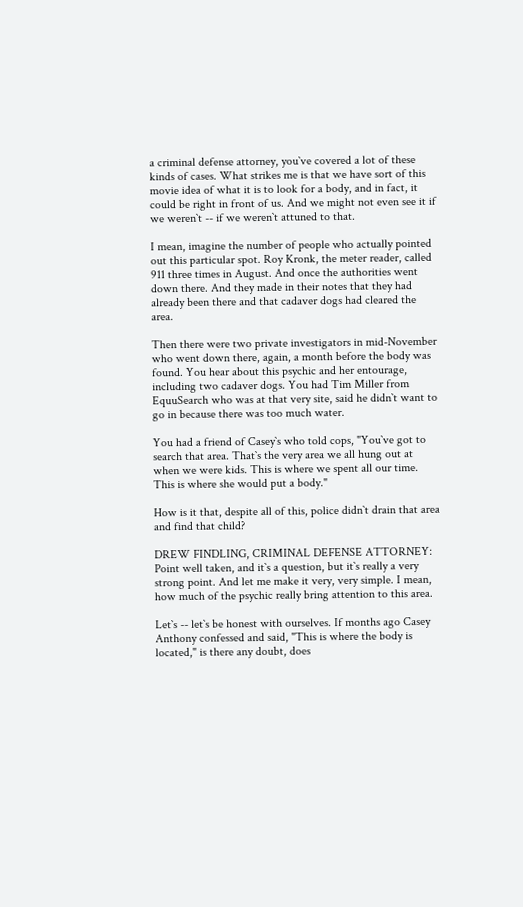a criminal defense attorney, you`ve covered a lot of these kinds of cases. What strikes me is that we have sort of this movie idea of what it is to look for a body, and in fact, it could be right in front of us. And we might not even see it if we weren`t -- if we weren`t attuned to that.

I mean, imagine the number of people who actually pointed out this particular spot. Roy Kronk, the meter reader, called 911 three times in August. And once the authorities went down there. And they made in their notes that they had already been there and that cadaver dogs had cleared the area.

Then there were two private investigators in mid-November who went down there, again, a month before the body was found. You hear about this psychic and her entourage, including two cadaver dogs. You had Tim Miller from EquuSearch who was at that very site, said he didn`t want to go in because there was too much water.

You had a friend of Casey`s who told cops, "You`ve got to search that area. That`s the very area we all hung out at when we were kids. This is where we spent all our time. This is where she would put a body."

How is it that, despite all of this, police didn`t drain that area and find that child?

DREW FINDLING, CRIMINAL DEFENSE ATTORNEY: Point well taken, and it`s a question, but it`s really a very strong point. And let me make it very, very simple. I mean, how much of the psychic really bring attention to this area.

Let`s -- let`s be honest with ourselves. If months ago Casey Anthony confessed and said, "This is where the body is located," is there any doubt, does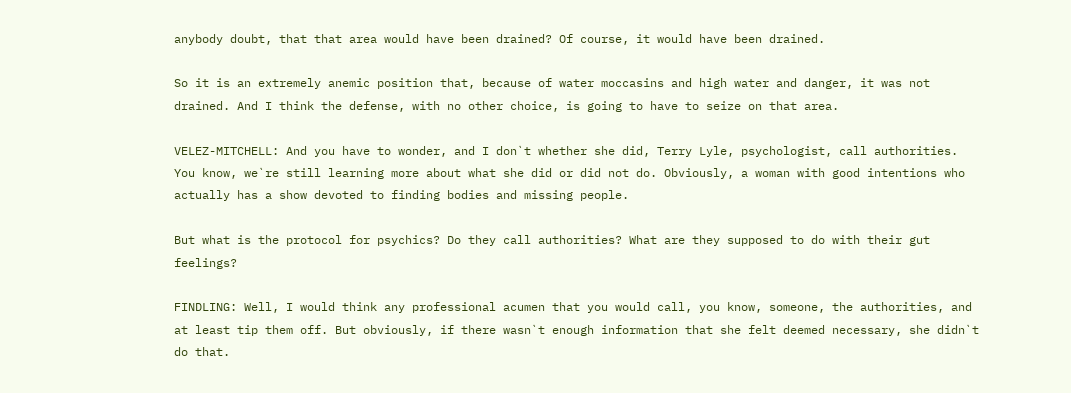anybody doubt, that that area would have been drained? Of course, it would have been drained.

So it is an extremely anemic position that, because of water moccasins and high water and danger, it was not drained. And I think the defense, with no other choice, is going to have to seize on that area.

VELEZ-MITCHELL: And you have to wonder, and I don`t whether she did, Terry Lyle, psychologist, call authorities. You know, we`re still learning more about what she did or did not do. Obviously, a woman with good intentions who actually has a show devoted to finding bodies and missing people.

But what is the protocol for psychics? Do they call authorities? What are they supposed to do with their gut feelings?

FINDLING: Well, I would think any professional acumen that you would call, you know, someone, the authorities, and at least tip them off. But obviously, if there wasn`t enough information that she felt deemed necessary, she didn`t do that.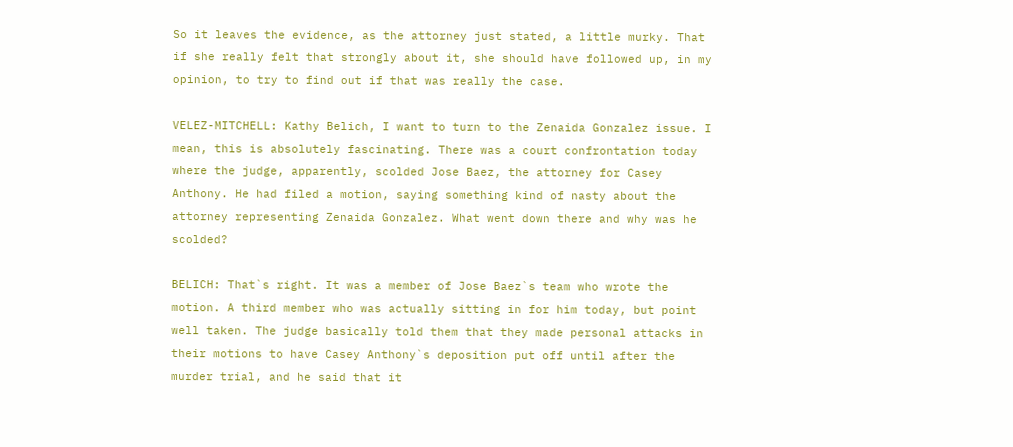So it leaves the evidence, as the attorney just stated, a little murky. That if she really felt that strongly about it, she should have followed up, in my opinion, to try to find out if that was really the case.

VELEZ-MITCHELL: Kathy Belich, I want to turn to the Zenaida Gonzalez issue. I mean, this is absolutely fascinating. There was a court confrontation today where the judge, apparently, scolded Jose Baez, the attorney for Casey Anthony. He had filed a motion, saying something kind of nasty about the attorney representing Zenaida Gonzalez. What went down there and why was he scolded?

BELICH: That`s right. It was a member of Jose Baez`s team who wrote the motion. A third member who was actually sitting in for him today, but point well taken. The judge basically told them that they made personal attacks in their motions to have Casey Anthony`s deposition put off until after the murder trial, and he said that it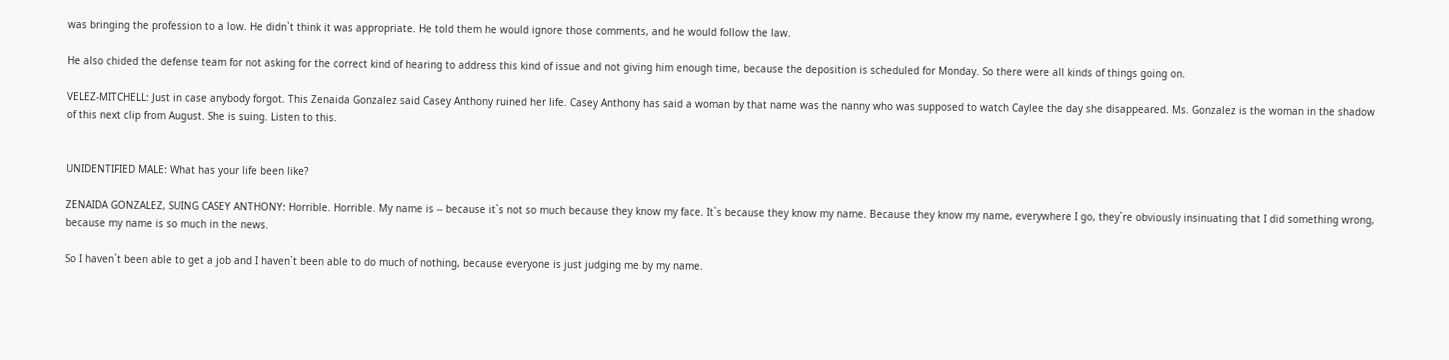was bringing the profession to a low. He didn`t think it was appropriate. He told them he would ignore those comments, and he would follow the law.

He also chided the defense team for not asking for the correct kind of hearing to address this kind of issue and not giving him enough time, because the deposition is scheduled for Monday. So there were all kinds of things going on.

VELEZ-MITCHELL: Just in case anybody forgot. This Zenaida Gonzalez said Casey Anthony ruined her life. Casey Anthony has said a woman by that name was the nanny who was supposed to watch Caylee the day she disappeared. Ms. Gonzalez is the woman in the shadow of this next clip from August. She is suing. Listen to this.


UNIDENTIFIED MALE: What has your life been like?

ZENAIDA GONZALEZ, SUING CASEY ANTHONY: Horrible. Horrible. My name is -- because it`s not so much because they know my face. It`s because they know my name. Because they know my name, everywhere I go, they`re obviously insinuating that I did something wrong, because my name is so much in the news.

So I haven`t been able to get a job and I haven`t been able to do much of nothing, because everyone is just judging me by my name.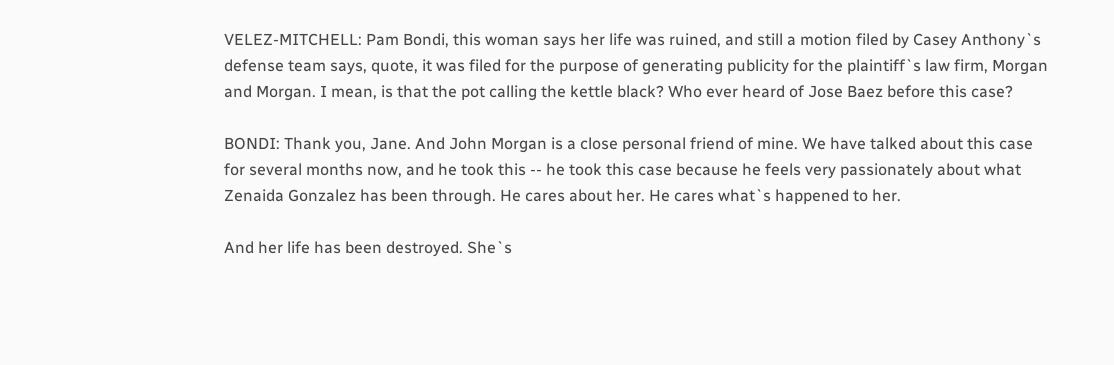VELEZ-MITCHELL: Pam Bondi, this woman says her life was ruined, and still a motion filed by Casey Anthony`s defense team says, quote, it was filed for the purpose of generating publicity for the plaintiff`s law firm, Morgan and Morgan. I mean, is that the pot calling the kettle black? Who ever heard of Jose Baez before this case?

BONDI: Thank you, Jane. And John Morgan is a close personal friend of mine. We have talked about this case for several months now, and he took this -- he took this case because he feels very passionately about what Zenaida Gonzalez has been through. He cares about her. He cares what`s happened to her.

And her life has been destroyed. She`s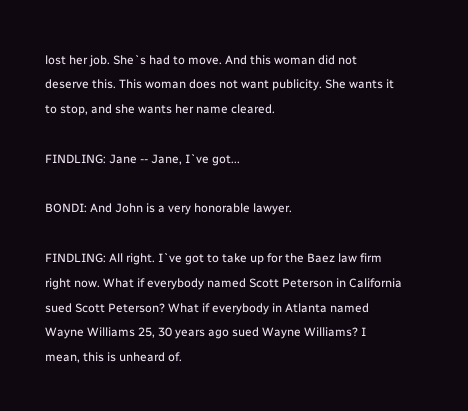lost her job. She`s had to move. And this woman did not deserve this. This woman does not want publicity. She wants it to stop, and she wants her name cleared.

FINDLING: Jane -- Jane, I`ve got...

BONDI: And John is a very honorable lawyer.

FINDLING: All right. I`ve got to take up for the Baez law firm right now. What if everybody named Scott Peterson in California sued Scott Peterson? What if everybody in Atlanta named Wayne Williams 25, 30 years ago sued Wayne Williams? I mean, this is unheard of.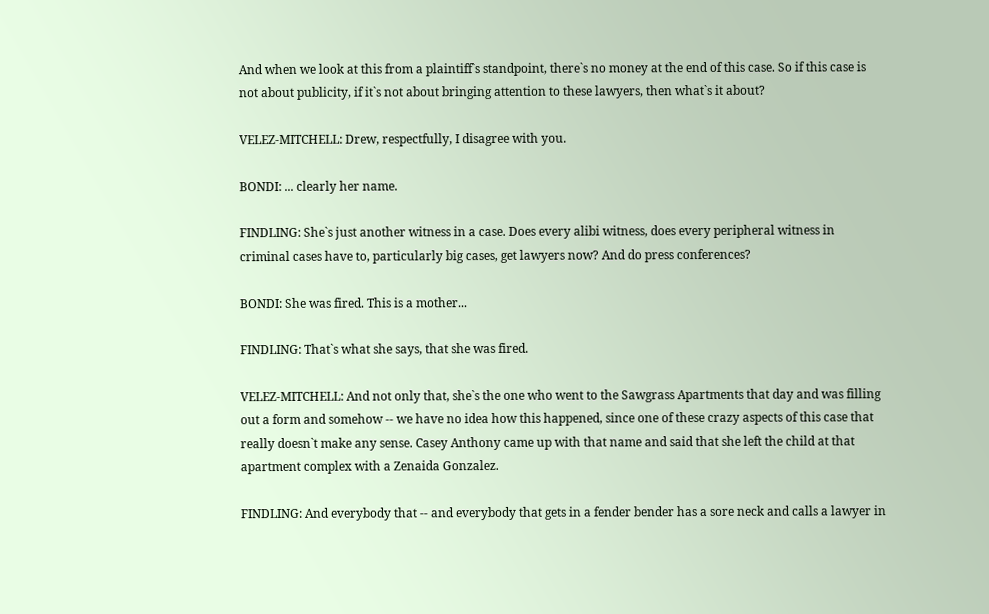And when we look at this from a plaintiff`s standpoint, there`s no money at the end of this case. So if this case is not about publicity, if it`s not about bringing attention to these lawyers, then what`s it about?

VELEZ-MITCHELL: Drew, respectfully, I disagree with you.

BONDI: ... clearly her name.

FINDLING: She`s just another witness in a case. Does every alibi witness, does every peripheral witness in criminal cases have to, particularly big cases, get lawyers now? And do press conferences?

BONDI: She was fired. This is a mother...

FINDLING: That`s what she says, that she was fired.

VELEZ-MITCHELL: And not only that, she`s the one who went to the Sawgrass Apartments that day and was filling out a form and somehow -- we have no idea how this happened, since one of these crazy aspects of this case that really doesn`t make any sense. Casey Anthony came up with that name and said that she left the child at that apartment complex with a Zenaida Gonzalez.

FINDLING: And everybody that -- and everybody that gets in a fender bender has a sore neck and calls a lawyer in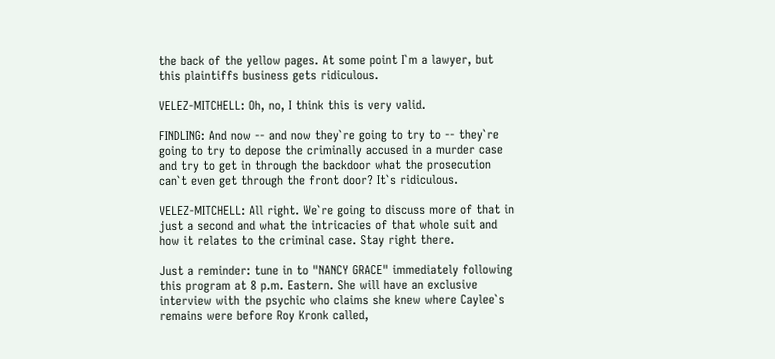the back of the yellow pages. At some point I`m a lawyer, but this plaintiffs business gets ridiculous.

VELEZ-MITCHELL: Oh, no, I think this is very valid.

FINDLING: And now -- and now they`re going to try to -- they`re going to try to depose the criminally accused in a murder case and try to get in through the backdoor what the prosecution can`t even get through the front door? It`s ridiculous.

VELEZ-MITCHELL: All right. We`re going to discuss more of that in just a second and what the intricacies of that whole suit and how it relates to the criminal case. Stay right there.

Just a reminder: tune in to "NANCY GRACE" immediately following this program at 8 p.m. Eastern. She will have an exclusive interview with the psychic who claims she knew where Caylee`s remains were before Roy Kronk called,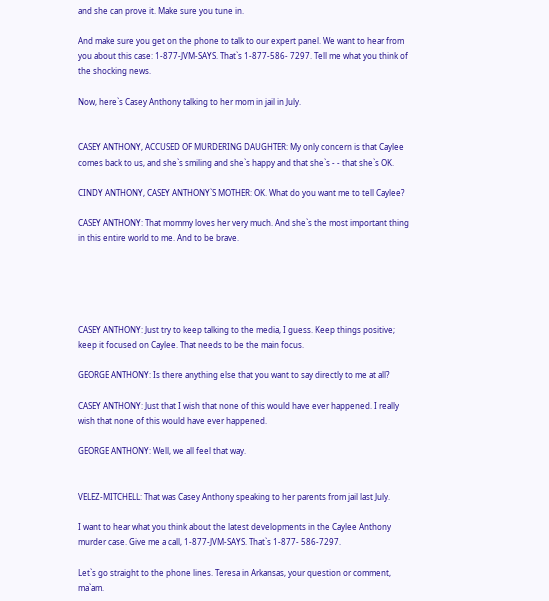and she can prove it. Make sure you tune in.

And make sure you get on the phone to talk to our expert panel. We want to hear from you about this case: 1-877-JVM-SAYS. That`s 1-877-586- 7297. Tell me what you think of the shocking news.

Now, here`s Casey Anthony talking to her mom in jail in July.


CASEY ANTHONY, ACCUSED OF MURDERING DAUGHTER: My only concern is that Caylee comes back to us, and she`s smiling and she`s happy and that she`s - - that she`s OK.

CINDY ANTHONY, CASEY ANTHONY`S MOTHER: OK. What do you want me to tell Caylee?

CASEY ANTHONY: That mommy loves her very much. And she`s the most important thing in this entire world to me. And to be brave.





CASEY ANTHONY: Just try to keep talking to the media, I guess. Keep things positive; keep it focused on Caylee. That needs to be the main focus.

GEORGE ANTHONY: Is there anything else that you want to say directly to me at all?

CASEY ANTHONY: Just that I wish that none of this would have ever happened. I really wish that none of this would have ever happened.

GEORGE ANTHONY: Well, we all feel that way.


VELEZ-MITCHELL: That was Casey Anthony speaking to her parents from jail last July.

I want to hear what you think about the latest developments in the Caylee Anthony murder case. Give me a call, 1-877-JVM-SAYS. That`s 1-877- 586-7297.

Let`s go straight to the phone lines. Teresa in Arkansas, your question or comment, ma`am.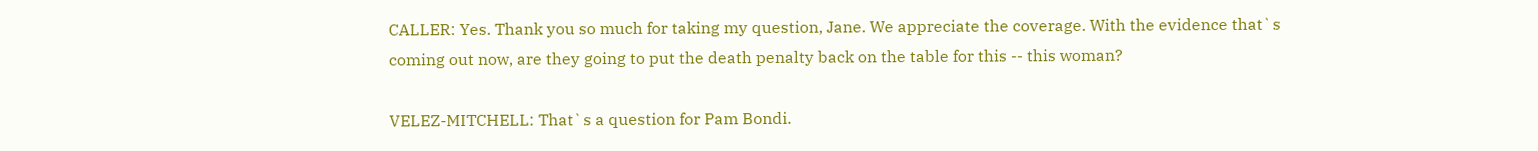CALLER: Yes. Thank you so much for taking my question, Jane. We appreciate the coverage. With the evidence that`s coming out now, are they going to put the death penalty back on the table for this -- this woman?

VELEZ-MITCHELL: That`s a question for Pam Bondi.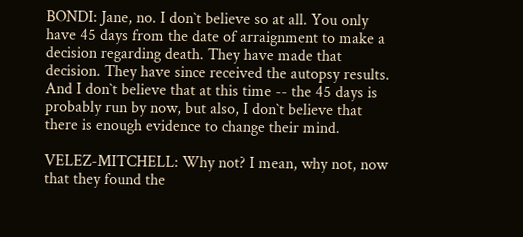BONDI: Jane, no. I don`t believe so at all. You only have 45 days from the date of arraignment to make a decision regarding death. They have made that decision. They have since received the autopsy results. And I don`t believe that at this time -- the 45 days is probably run by now, but also, I don`t believe that there is enough evidence to change their mind.

VELEZ-MITCHELL: Why not? I mean, why not, now that they found the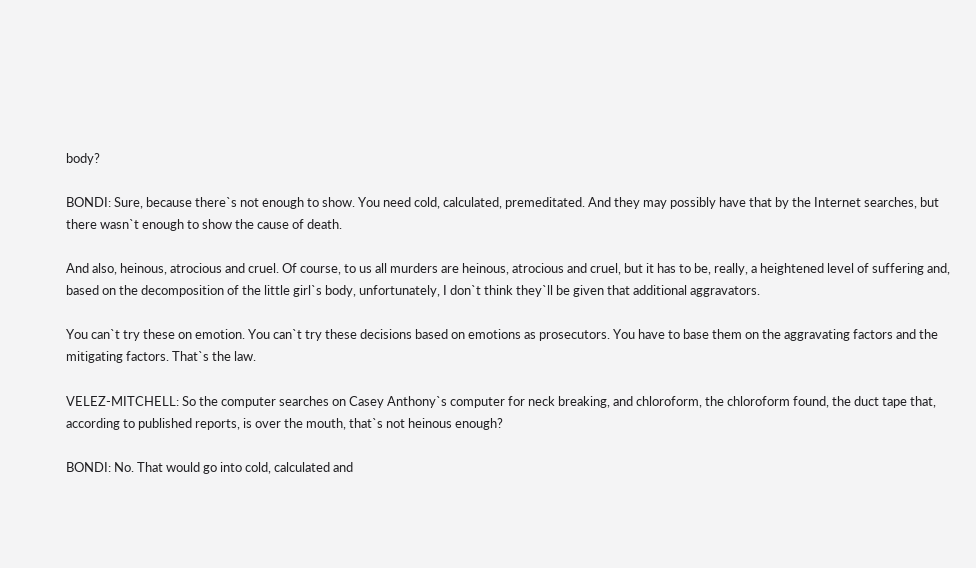body?

BONDI: Sure, because there`s not enough to show. You need cold, calculated, premeditated. And they may possibly have that by the Internet searches, but there wasn`t enough to show the cause of death.

And also, heinous, atrocious and cruel. Of course, to us all murders are heinous, atrocious and cruel, but it has to be, really, a heightened level of suffering and, based on the decomposition of the little girl`s body, unfortunately, I don`t think they`ll be given that additional aggravators.

You can`t try these on emotion. You can`t try these decisions based on emotions as prosecutors. You have to base them on the aggravating factors and the mitigating factors. That`s the law.

VELEZ-MITCHELL: So the computer searches on Casey Anthony`s computer for neck breaking, and chloroform, the chloroform found, the duct tape that, according to published reports, is over the mouth, that`s not heinous enough?

BONDI: No. That would go into cold, calculated and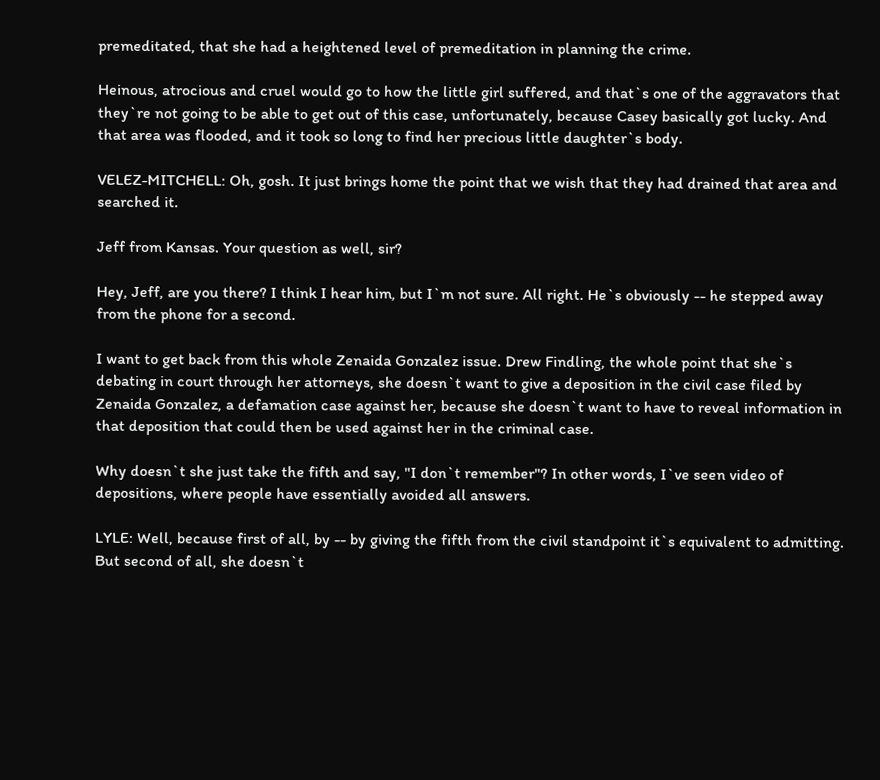premeditated, that she had a heightened level of premeditation in planning the crime.

Heinous, atrocious and cruel would go to how the little girl suffered, and that`s one of the aggravators that they`re not going to be able to get out of this case, unfortunately, because Casey basically got lucky. And that area was flooded, and it took so long to find her precious little daughter`s body.

VELEZ-MITCHELL: Oh, gosh. It just brings home the point that we wish that they had drained that area and searched it.

Jeff from Kansas. Your question as well, sir?

Hey, Jeff, are you there? I think I hear him, but I`m not sure. All right. He`s obviously -- he stepped away from the phone for a second.

I want to get back from this whole Zenaida Gonzalez issue. Drew Findling, the whole point that she`s debating in court through her attorneys, she doesn`t want to give a deposition in the civil case filed by Zenaida Gonzalez, a defamation case against her, because she doesn`t want to have to reveal information in that deposition that could then be used against her in the criminal case.

Why doesn`t she just take the fifth and say, "I don`t remember"? In other words, I`ve seen video of depositions, where people have essentially avoided all answers.

LYLE: Well, because first of all, by -- by giving the fifth from the civil standpoint it`s equivalent to admitting. But second of all, she doesn`t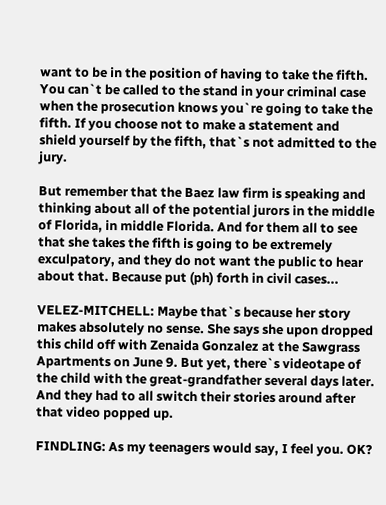want to be in the position of having to take the fifth. You can`t be called to the stand in your criminal case when the prosecution knows you`re going to take the fifth. If you choose not to make a statement and shield yourself by the fifth, that`s not admitted to the jury.

But remember that the Baez law firm is speaking and thinking about all of the potential jurors in the middle of Florida, in middle Florida. And for them all to see that she takes the fifth is going to be extremely exculpatory, and they do not want the public to hear about that. Because put (ph) forth in civil cases...

VELEZ-MITCHELL: Maybe that`s because her story makes absolutely no sense. She says she upon dropped this child off with Zenaida Gonzalez at the Sawgrass Apartments on June 9. But yet, there`s videotape of the child with the great-grandfather several days later. And they had to all switch their stories around after that video popped up.

FINDLING: As my teenagers would say, I feel you. OK?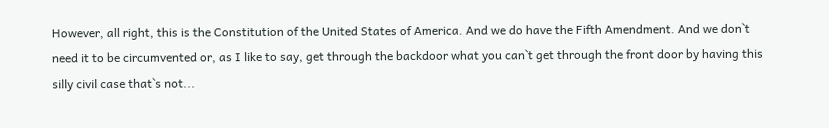However, all right, this is the Constitution of the United States of America. And we do have the Fifth Amendment. And we don`t need it to be circumvented or, as I like to say, get through the backdoor what you can`t get through the front door by having this silly civil case that`s not...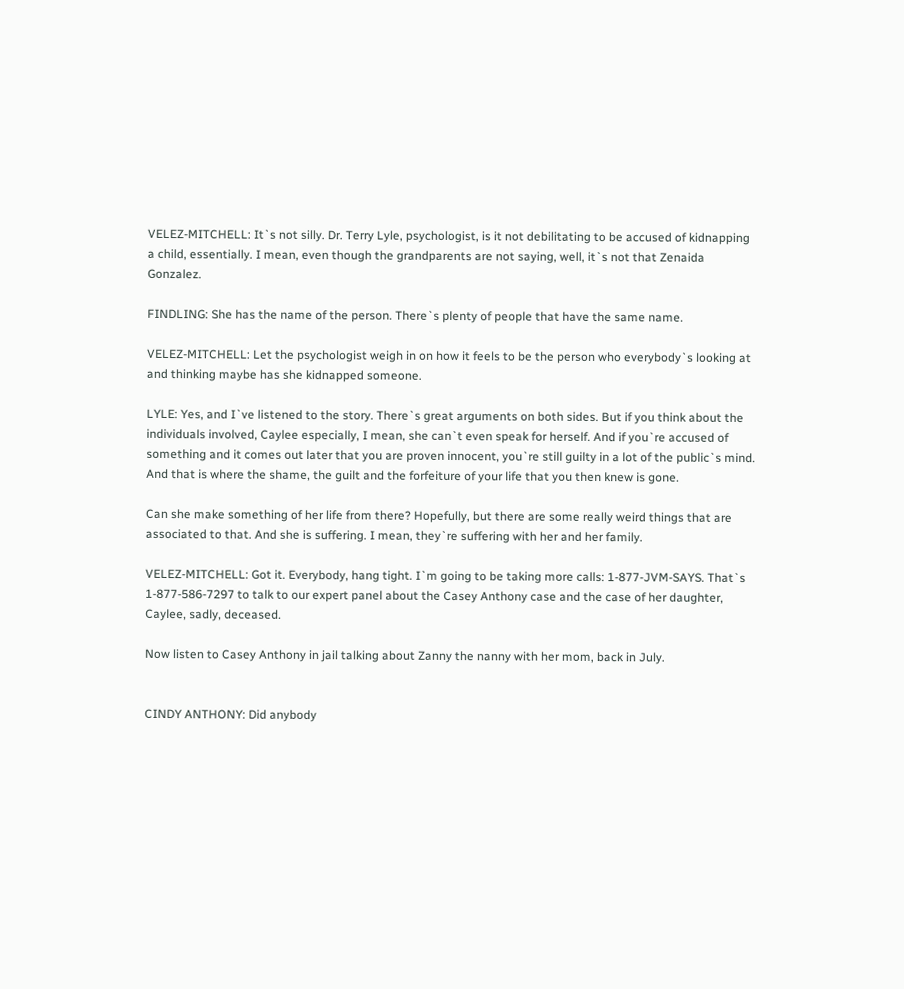VELEZ-MITCHELL: It`s not silly. Dr. Terry Lyle, psychologist, is it not debilitating to be accused of kidnapping a child, essentially. I mean, even though the grandparents are not saying, well, it`s not that Zenaida Gonzalez.

FINDLING: She has the name of the person. There`s plenty of people that have the same name.

VELEZ-MITCHELL: Let the psychologist weigh in on how it feels to be the person who everybody`s looking at and thinking maybe has she kidnapped someone.

LYLE: Yes, and I`ve listened to the story. There`s great arguments on both sides. But if you think about the individuals involved, Caylee especially, I mean, she can`t even speak for herself. And if you`re accused of something and it comes out later that you are proven innocent, you`re still guilty in a lot of the public`s mind. And that is where the shame, the guilt and the forfeiture of your life that you then knew is gone.

Can she make something of her life from there? Hopefully, but there are some really weird things that are associated to that. And she is suffering. I mean, they`re suffering with her and her family.

VELEZ-MITCHELL: Got it. Everybody, hang tight. I`m going to be taking more calls: 1-877-JVM-SAYS. That`s 1-877-586-7297 to talk to our expert panel about the Casey Anthony case and the case of her daughter, Caylee, sadly, deceased.

Now listen to Casey Anthony in jail talking about Zanny the nanny with her mom, back in July.


CINDY ANTHONY: Did anybody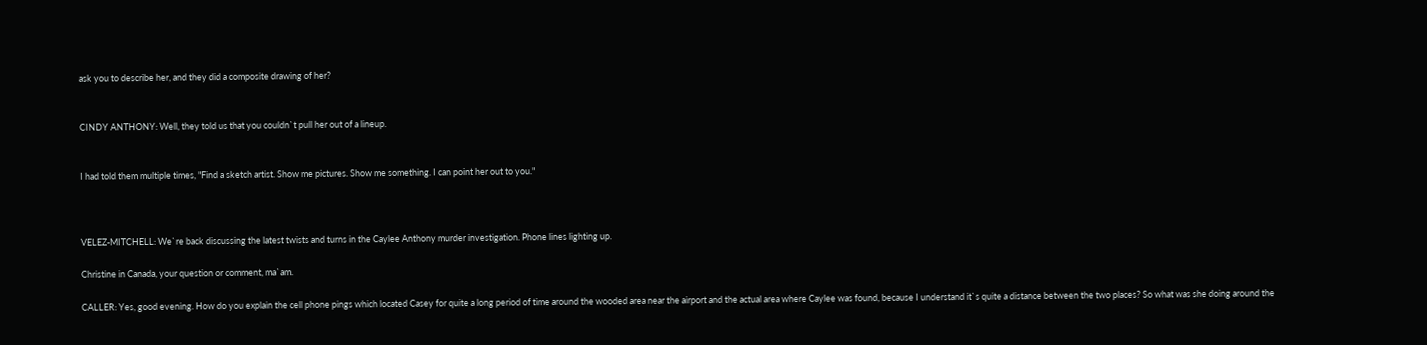ask you to describe her, and they did a composite drawing of her?


CINDY ANTHONY: Well, they told us that you couldn`t pull her out of a lineup.


I had told them multiple times, "Find a sketch artist. Show me pictures. Show me something. I can point her out to you."



VELEZ-MITCHELL: We`re back discussing the latest twists and turns in the Caylee Anthony murder investigation. Phone lines lighting up.

Christine in Canada, your question or comment, ma`am.

CALLER: Yes, good evening. How do you explain the cell phone pings which located Casey for quite a long period of time around the wooded area near the airport and the actual area where Caylee was found, because I understand it`s quite a distance between the two places? So what was she doing around the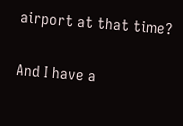airport at that time?

And I have a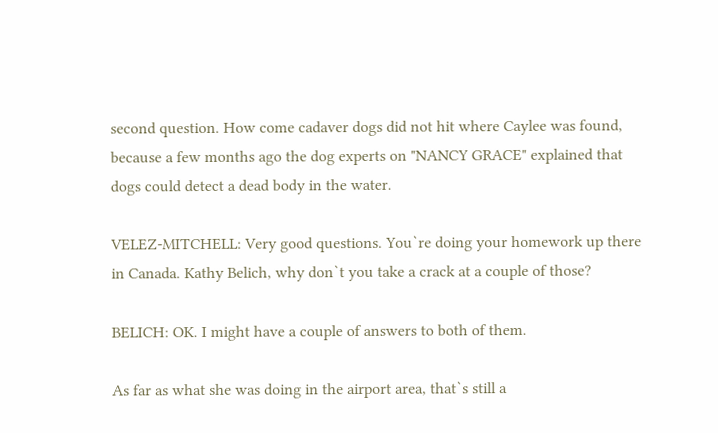second question. How come cadaver dogs did not hit where Caylee was found, because a few months ago the dog experts on "NANCY GRACE" explained that dogs could detect a dead body in the water.

VELEZ-MITCHELL: Very good questions. You`re doing your homework up there in Canada. Kathy Belich, why don`t you take a crack at a couple of those?

BELICH: OK. I might have a couple of answers to both of them.

As far as what she was doing in the airport area, that`s still a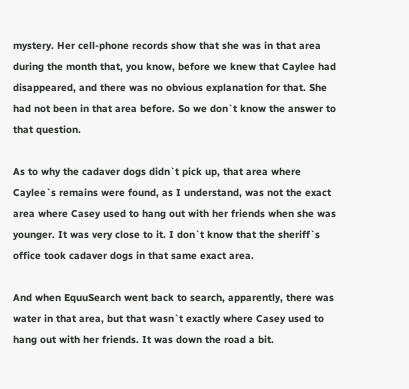mystery. Her cell-phone records show that she was in that area during the month that, you know, before we knew that Caylee had disappeared, and there was no obvious explanation for that. She had not been in that area before. So we don`t know the answer to that question.

As to why the cadaver dogs didn`t pick up, that area where Caylee`s remains were found, as I understand, was not the exact area where Casey used to hang out with her friends when she was younger. It was very close to it. I don`t know that the sheriff`s office took cadaver dogs in that same exact area.

And when EquuSearch went back to search, apparently, there was water in that area, but that wasn`t exactly where Casey used to hang out with her friends. It was down the road a bit.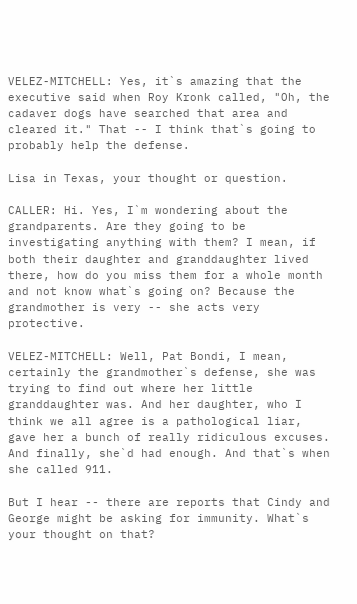VELEZ-MITCHELL: Yes, it`s amazing that the executive said when Roy Kronk called, "Oh, the cadaver dogs have searched that area and cleared it." That -- I think that`s going to probably help the defense.

Lisa in Texas, your thought or question.

CALLER: Hi. Yes, I`m wondering about the grandparents. Are they going to be investigating anything with them? I mean, if both their daughter and granddaughter lived there, how do you miss them for a whole month and not know what`s going on? Because the grandmother is very -- she acts very protective.

VELEZ-MITCHELL: Well, Pat Bondi, I mean, certainly the grandmother`s defense, she was trying to find out where her little granddaughter was. And her daughter, who I think we all agree is a pathological liar, gave her a bunch of really ridiculous excuses. And finally, she`d had enough. And that`s when she called 911.

But I hear -- there are reports that Cindy and George might be asking for immunity. What`s your thought on that?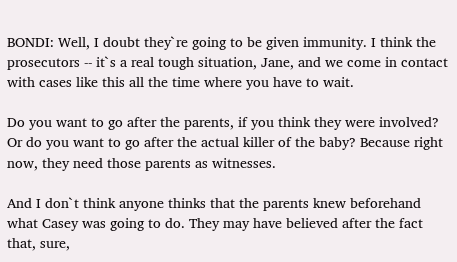BONDI: Well, I doubt they`re going to be given immunity. I think the prosecutors -- it`s a real tough situation, Jane, and we come in contact with cases like this all the time where you have to wait.

Do you want to go after the parents, if you think they were involved? Or do you want to go after the actual killer of the baby? Because right now, they need those parents as witnesses.

And I don`t think anyone thinks that the parents knew beforehand what Casey was going to do. They may have believed after the fact that, sure,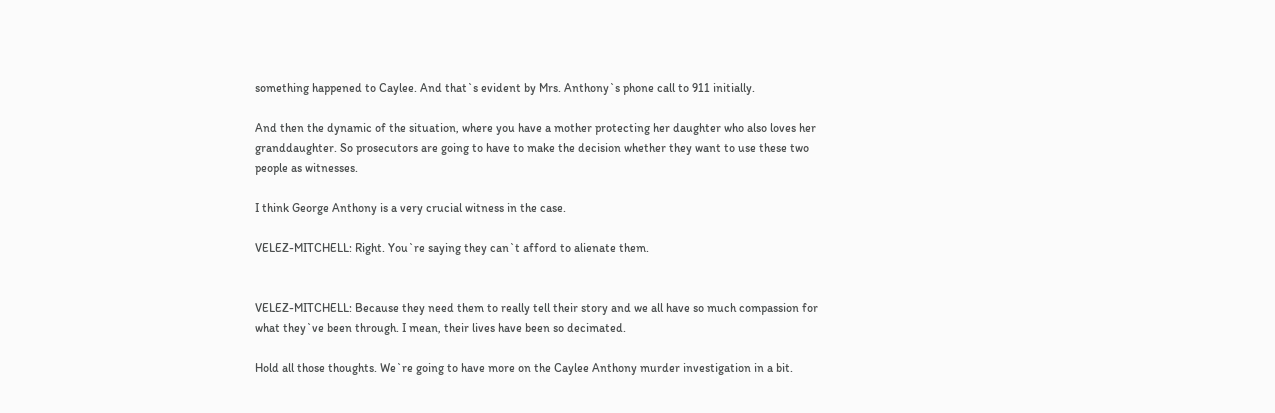something happened to Caylee. And that`s evident by Mrs. Anthony`s phone call to 911 initially.

And then the dynamic of the situation, where you have a mother protecting her daughter who also loves her granddaughter. So prosecutors are going to have to make the decision whether they want to use these two people as witnesses.

I think George Anthony is a very crucial witness in the case.

VELEZ-MITCHELL: Right. You`re saying they can`t afford to alienate them.


VELEZ-MITCHELL: Because they need them to really tell their story and we all have so much compassion for what they`ve been through. I mean, their lives have been so decimated.

Hold all those thoughts. We`re going to have more on the Caylee Anthony murder investigation in a bit.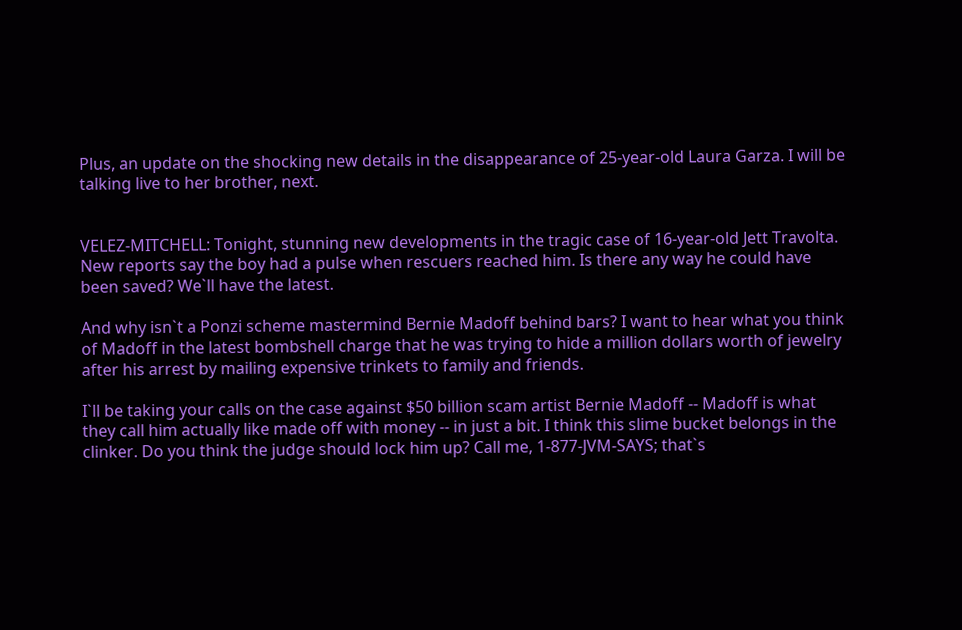Plus, an update on the shocking new details in the disappearance of 25-year-old Laura Garza. I will be talking live to her brother, next.


VELEZ-MITCHELL: Tonight, stunning new developments in the tragic case of 16-year-old Jett Travolta. New reports say the boy had a pulse when rescuers reached him. Is there any way he could have been saved? We`ll have the latest.

And why isn`t a Ponzi scheme mastermind Bernie Madoff behind bars? I want to hear what you think of Madoff in the latest bombshell charge that he was trying to hide a million dollars worth of jewelry after his arrest by mailing expensive trinkets to family and friends.

I`ll be taking your calls on the case against $50 billion scam artist Bernie Madoff -- Madoff is what they call him actually like made off with money -- in just a bit. I think this slime bucket belongs in the clinker. Do you think the judge should lock him up? Call me, 1-877-JVM-SAYS; that`s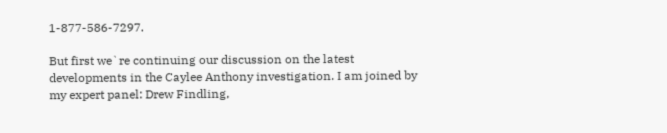1-877-586-7297.

But first we`re continuing our discussion on the latest developments in the Caylee Anthony investigation. I am joined by my expert panel: Drew Findling,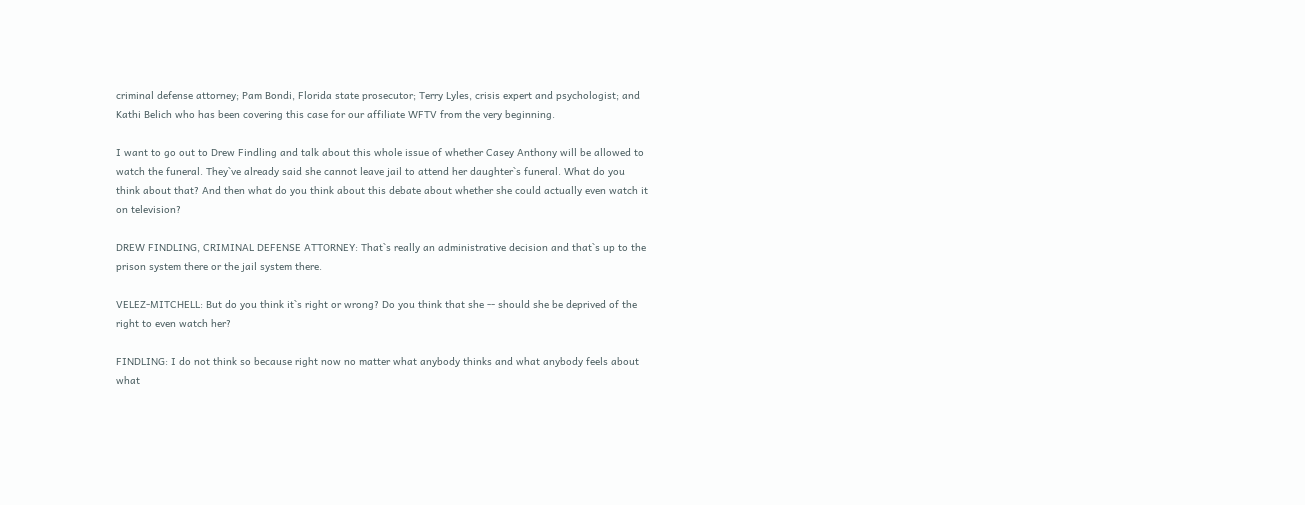criminal defense attorney; Pam Bondi, Florida state prosecutor; Terry Lyles, crisis expert and psychologist; and Kathi Belich who has been covering this case for our affiliate WFTV from the very beginning.

I want to go out to Drew Findling and talk about this whole issue of whether Casey Anthony will be allowed to watch the funeral. They`ve already said she cannot leave jail to attend her daughter`s funeral. What do you think about that? And then what do you think about this debate about whether she could actually even watch it on television?

DREW FINDLING, CRIMINAL DEFENSE ATTORNEY: That`s really an administrative decision and that`s up to the prison system there or the jail system there.

VELEZ-MITCHELL: But do you think it`s right or wrong? Do you think that she -- should she be deprived of the right to even watch her?

FINDLING: I do not think so because right now no matter what anybody thinks and what anybody feels about what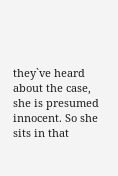they`ve heard about the case, she is presumed innocent. So she sits in that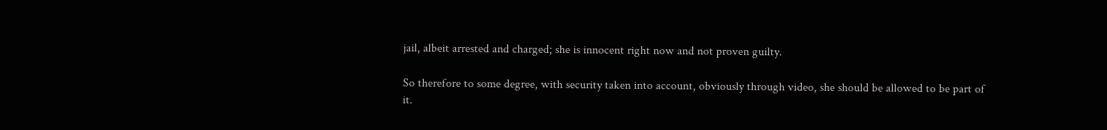jail, albeit arrested and charged; she is innocent right now and not proven guilty.

So therefore to some degree, with security taken into account, obviously through video, she should be allowed to be part of it.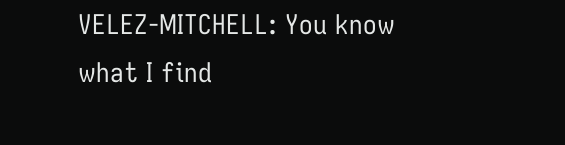VELEZ-MITCHELL: You know what I find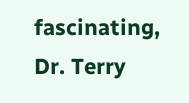fascinating, Dr. Terry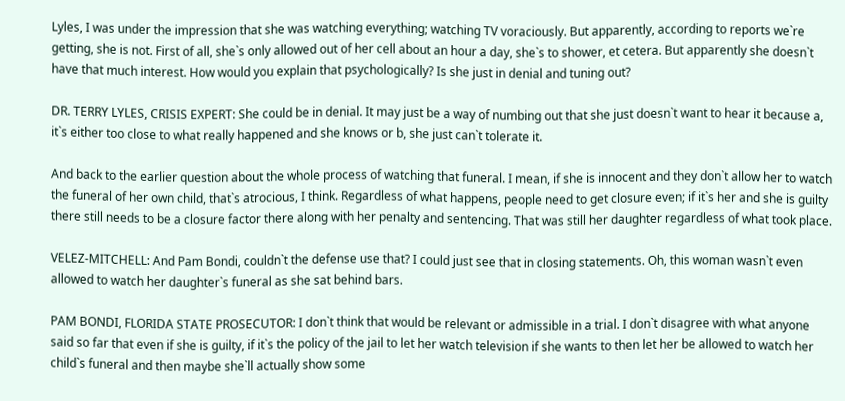Lyles, I was under the impression that she was watching everything; watching TV voraciously. But apparently, according to reports we`re getting, she is not. First of all, she`s only allowed out of her cell about an hour a day, she`s to shower, et cetera. But apparently she doesn`t have that much interest. How would you explain that psychologically? Is she just in denial and tuning out?

DR. TERRY LYLES, CRISIS EXPERT: She could be in denial. It may just be a way of numbing out that she just doesn`t want to hear it because a, it`s either too close to what really happened and she knows or b, she just can`t tolerate it.

And back to the earlier question about the whole process of watching that funeral. I mean, if she is innocent and they don`t allow her to watch the funeral of her own child, that`s atrocious, I think. Regardless of what happens, people need to get closure even; if it`s her and she is guilty there still needs to be a closure factor there along with her penalty and sentencing. That was still her daughter regardless of what took place.

VELEZ-MITCHELL: And Pam Bondi, couldn`t the defense use that? I could just see that in closing statements. Oh, this woman wasn`t even allowed to watch her daughter`s funeral as she sat behind bars.

PAM BONDI, FLORIDA STATE PROSECUTOR: I don`t think that would be relevant or admissible in a trial. I don`t disagree with what anyone said so far that even if she is guilty, if it`s the policy of the jail to let her watch television if she wants to then let her be allowed to watch her child`s funeral and then maybe she`ll actually show some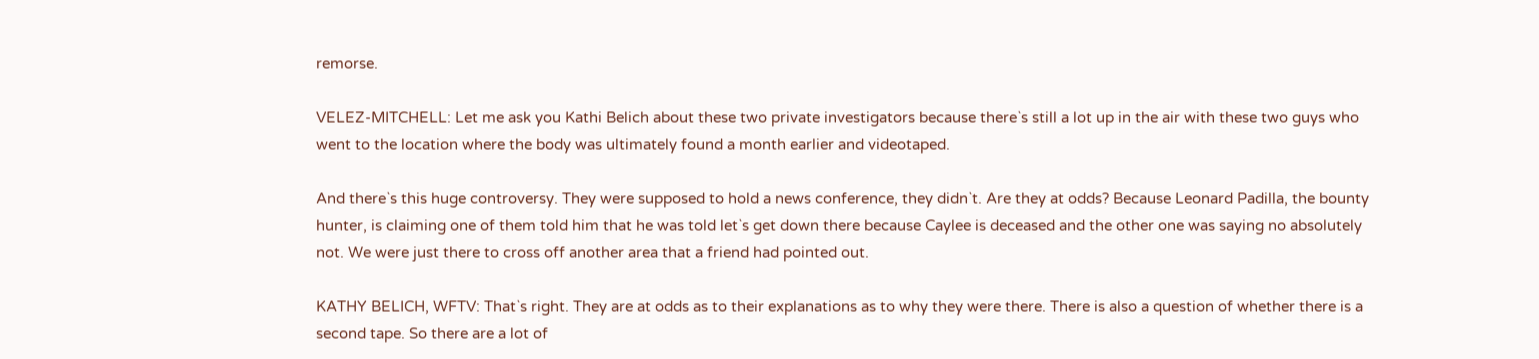remorse.

VELEZ-MITCHELL: Let me ask you Kathi Belich about these two private investigators because there`s still a lot up in the air with these two guys who went to the location where the body was ultimately found a month earlier and videotaped.

And there`s this huge controversy. They were supposed to hold a news conference, they didn`t. Are they at odds? Because Leonard Padilla, the bounty hunter, is claiming one of them told him that he was told let`s get down there because Caylee is deceased and the other one was saying no absolutely not. We were just there to cross off another area that a friend had pointed out.

KATHY BELICH, WFTV: That`s right. They are at odds as to their explanations as to why they were there. There is also a question of whether there is a second tape. So there are a lot of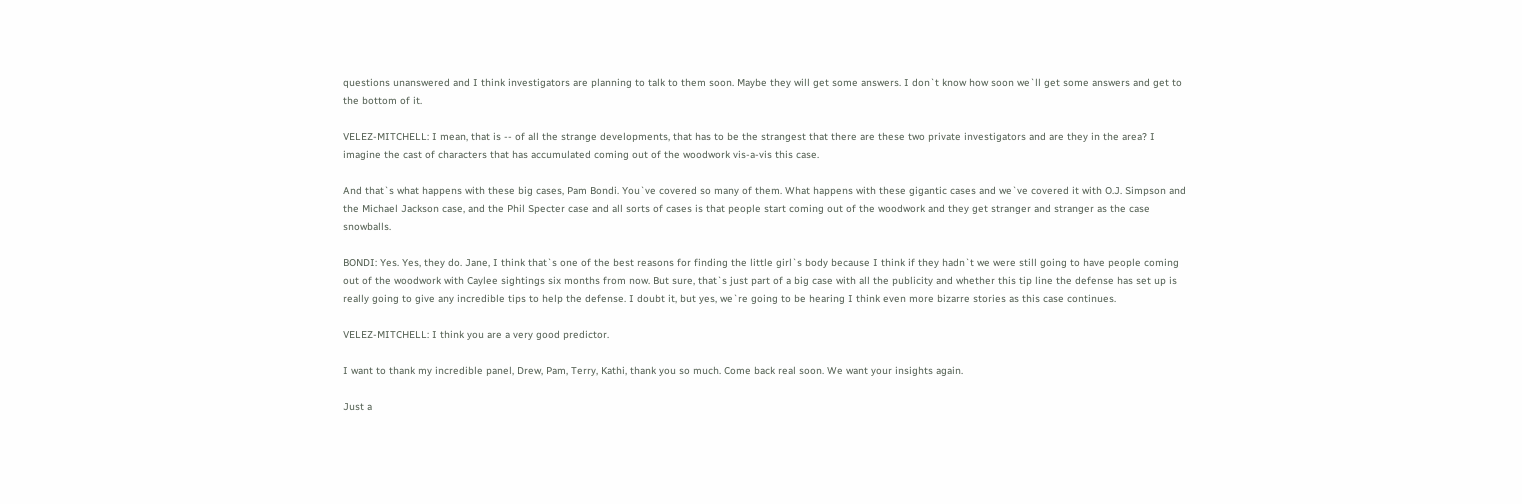questions unanswered and I think investigators are planning to talk to them soon. Maybe they will get some answers. I don`t know how soon we`ll get some answers and get to the bottom of it.

VELEZ-MITCHELL: I mean, that is -- of all the strange developments, that has to be the strangest that there are these two private investigators and are they in the area? I imagine the cast of characters that has accumulated coming out of the woodwork vis-a-vis this case.

And that`s what happens with these big cases, Pam Bondi. You`ve covered so many of them. What happens with these gigantic cases and we`ve covered it with O.J. Simpson and the Michael Jackson case, and the Phil Specter case and all sorts of cases is that people start coming out of the woodwork and they get stranger and stranger as the case snowballs.

BONDI: Yes. Yes, they do. Jane, I think that`s one of the best reasons for finding the little girl`s body because I think if they hadn`t we were still going to have people coming out of the woodwork with Caylee sightings six months from now. But sure, that`s just part of a big case with all the publicity and whether this tip line the defense has set up is really going to give any incredible tips to help the defense. I doubt it, but yes, we`re going to be hearing I think even more bizarre stories as this case continues.

VELEZ-MITCHELL: I think you are a very good predictor.

I want to thank my incredible panel, Drew, Pam, Terry, Kathi, thank you so much. Come back real soon. We want your insights again.

Just a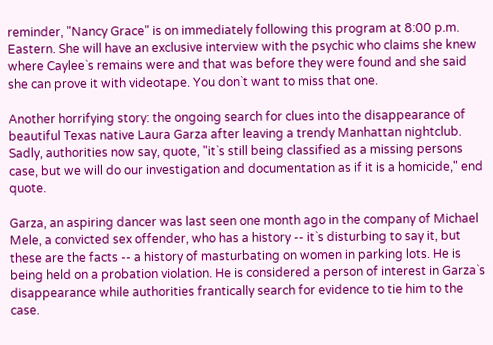reminder, "Nancy Grace" is on immediately following this program at 8:00 p.m. Eastern. She will have an exclusive interview with the psychic who claims she knew where Caylee`s remains were and that was before they were found and she said she can prove it with videotape. You don`t want to miss that one.

Another horrifying story: the ongoing search for clues into the disappearance of beautiful Texas native Laura Garza after leaving a trendy Manhattan nightclub. Sadly, authorities now say, quote, "it`s still being classified as a missing persons case, but we will do our investigation and documentation as if it is a homicide," end quote.

Garza, an aspiring dancer was last seen one month ago in the company of Michael Mele, a convicted sex offender, who has a history -- it`s disturbing to say it, but these are the facts -- a history of masturbating on women in parking lots. He is being held on a probation violation. He is considered a person of interest in Garza`s disappearance while authorities frantically search for evidence to tie him to the case.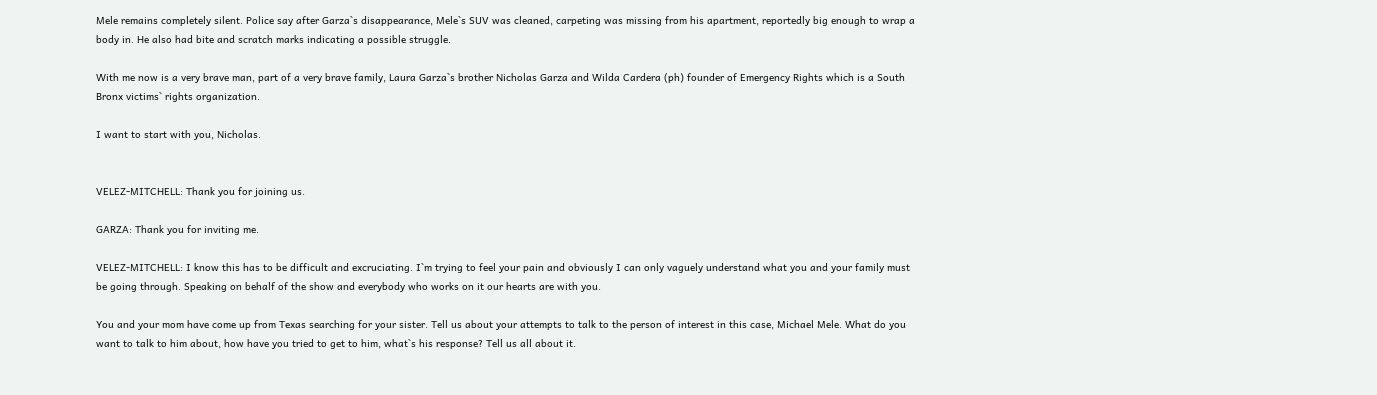Mele remains completely silent. Police say after Garza`s disappearance, Mele`s SUV was cleaned, carpeting was missing from his apartment, reportedly big enough to wrap a body in. He also had bite and scratch marks indicating a possible struggle.

With me now is a very brave man, part of a very brave family, Laura Garza`s brother Nicholas Garza and Wilda Cardera (ph) founder of Emergency Rights which is a South Bronx victims` rights organization.

I want to start with you, Nicholas.


VELEZ-MITCHELL: Thank you for joining us.

GARZA: Thank you for inviting me.

VELEZ-MITCHELL: I know this has to be difficult and excruciating. I`m trying to feel your pain and obviously I can only vaguely understand what you and your family must be going through. Speaking on behalf of the show and everybody who works on it our hearts are with you.

You and your mom have come up from Texas searching for your sister. Tell us about your attempts to talk to the person of interest in this case, Michael Mele. What do you want to talk to him about, how have you tried to get to him, what`s his response? Tell us all about it.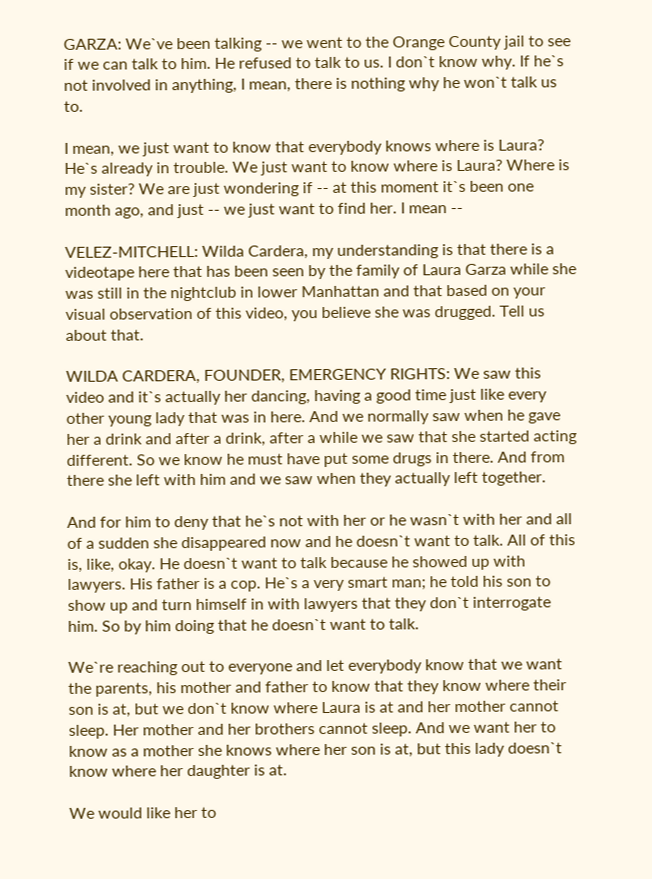GARZA: We`ve been talking -- we went to the Orange County jail to see if we can talk to him. He refused to talk to us. I don`t know why. If he`s not involved in anything, I mean, there is nothing why he won`t talk us to.

I mean, we just want to know that everybody knows where is Laura? He`s already in trouble. We just want to know where is Laura? Where is my sister? We are just wondering if -- at this moment it`s been one month ago, and just -- we just want to find her. I mean --

VELEZ-MITCHELL: Wilda Cardera, my understanding is that there is a videotape here that has been seen by the family of Laura Garza while she was still in the nightclub in lower Manhattan and that based on your visual observation of this video, you believe she was drugged. Tell us about that.

WILDA CARDERA, FOUNDER, EMERGENCY RIGHTS: We saw this video and it`s actually her dancing, having a good time just like every other young lady that was in here. And we normally saw when he gave her a drink and after a drink, after a while we saw that she started acting different. So we know he must have put some drugs in there. And from there she left with him and we saw when they actually left together.

And for him to deny that he`s not with her or he wasn`t with her and all of a sudden she disappeared now and he doesn`t want to talk. All of this is, like, okay. He doesn`t want to talk because he showed up with lawyers. His father is a cop. He`s a very smart man; he told his son to show up and turn himself in with lawyers that they don`t interrogate him. So by him doing that he doesn`t want to talk.

We`re reaching out to everyone and let everybody know that we want the parents, his mother and father to know that they know where their son is at, but we don`t know where Laura is at and her mother cannot sleep. Her mother and her brothers cannot sleep. And we want her to know as a mother she knows where her son is at, but this lady doesn`t know where her daughter is at.

We would like her to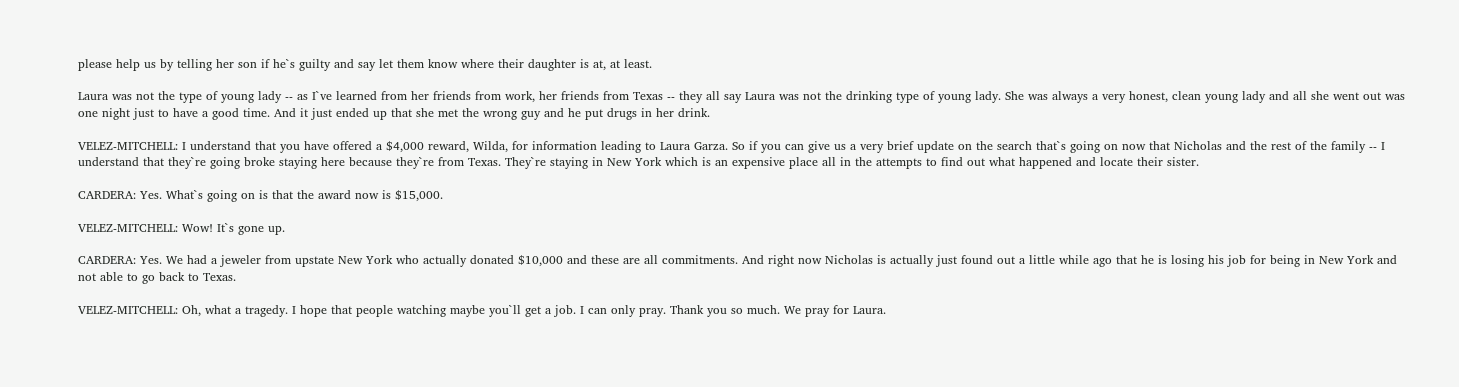please help us by telling her son if he`s guilty and say let them know where their daughter is at, at least.

Laura was not the type of young lady -- as I`ve learned from her friends from work, her friends from Texas -- they all say Laura was not the drinking type of young lady. She was always a very honest, clean young lady and all she went out was one night just to have a good time. And it just ended up that she met the wrong guy and he put drugs in her drink.

VELEZ-MITCHELL: I understand that you have offered a $4,000 reward, Wilda, for information leading to Laura Garza. So if you can give us a very brief update on the search that`s going on now that Nicholas and the rest of the family -- I understand that they`re going broke staying here because they`re from Texas. They`re staying in New York which is an expensive place all in the attempts to find out what happened and locate their sister.

CARDERA: Yes. What`s going on is that the award now is $15,000.

VELEZ-MITCHELL: Wow! It`s gone up.

CARDERA: Yes. We had a jeweler from upstate New York who actually donated $10,000 and these are all commitments. And right now Nicholas is actually just found out a little while ago that he is losing his job for being in New York and not able to go back to Texas.

VELEZ-MITCHELL: Oh, what a tragedy. I hope that people watching maybe you`ll get a job. I can only pray. Thank you so much. We pray for Laura.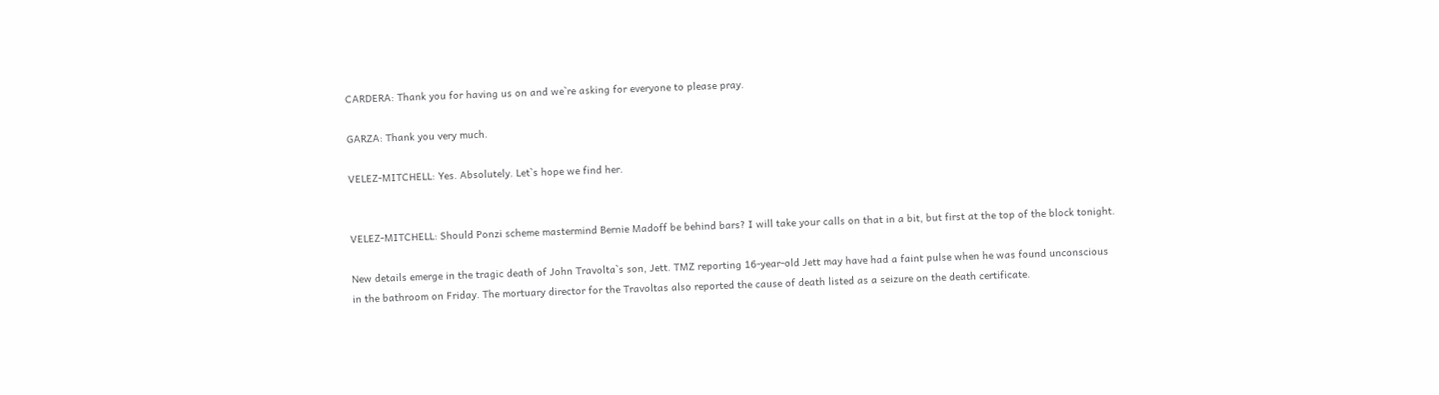CARDERA: Thank you for having us on and we`re asking for everyone to please pray.

GARZA: Thank you very much.

VELEZ-MITCHELL: Yes. Absolutely. Let`s hope we find her.


VELEZ-MITCHELL: Should Ponzi scheme mastermind Bernie Madoff be behind bars? I will take your calls on that in a bit, but first at the top of the block tonight.

New details emerge in the tragic death of John Travolta`s son, Jett. TMZ reporting 16-year-old Jett may have had a faint pulse when he was found unconscious in the bathroom on Friday. The mortuary director for the Travoltas also reported the cause of death listed as a seizure on the death certificate.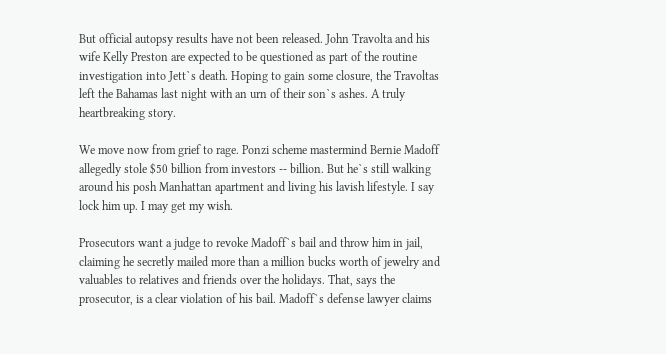But official autopsy results have not been released. John Travolta and his wife Kelly Preston are expected to be questioned as part of the routine investigation into Jett`s death. Hoping to gain some closure, the Travoltas left the Bahamas last night with an urn of their son`s ashes. A truly heartbreaking story.

We move now from grief to rage. Ponzi scheme mastermind Bernie Madoff allegedly stole $50 billion from investors -- billion. But he`s still walking around his posh Manhattan apartment and living his lavish lifestyle. I say lock him up. I may get my wish.

Prosecutors want a judge to revoke Madoff`s bail and throw him in jail, claiming he secretly mailed more than a million bucks worth of jewelry and valuables to relatives and friends over the holidays. That, says the prosecutor, is a clear violation of his bail. Madoff`s defense lawyer claims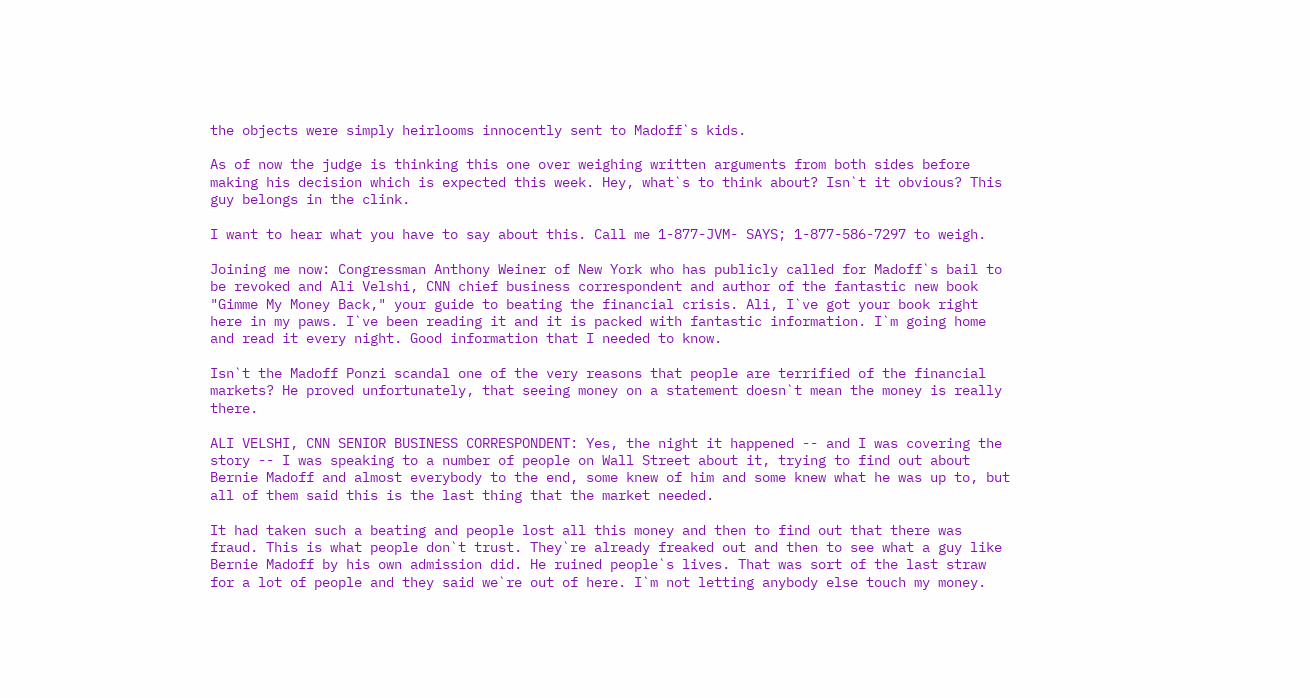the objects were simply heirlooms innocently sent to Madoff`s kids.

As of now the judge is thinking this one over weighing written arguments from both sides before making his decision which is expected this week. Hey, what`s to think about? Isn`t it obvious? This guy belongs in the clink.

I want to hear what you have to say about this. Call me 1-877-JVM- SAYS; 1-877-586-7297 to weigh.

Joining me now: Congressman Anthony Weiner of New York who has publicly called for Madoff`s bail to be revoked and Ali Velshi, CNN chief business correspondent and author of the fantastic new book "Gimme My Money Back," your guide to beating the financial crisis. Ali, I`ve got your book right here in my paws. I`ve been reading it and it is packed with fantastic information. I`m going home and read it every night. Good information that I needed to know.

Isn`t the Madoff Ponzi scandal one of the very reasons that people are terrified of the financial markets? He proved unfortunately, that seeing money on a statement doesn`t mean the money is really there.

ALI VELSHI, CNN SENIOR BUSINESS CORRESPONDENT: Yes, the night it happened -- and I was covering the story -- I was speaking to a number of people on Wall Street about it, trying to find out about Bernie Madoff and almost everybody to the end, some knew of him and some knew what he was up to, but all of them said this is the last thing that the market needed.

It had taken such a beating and people lost all this money and then to find out that there was fraud. This is what people don`t trust. They`re already freaked out and then to see what a guy like Bernie Madoff by his own admission did. He ruined people`s lives. That was sort of the last straw for a lot of people and they said we`re out of here. I`m not letting anybody else touch my money.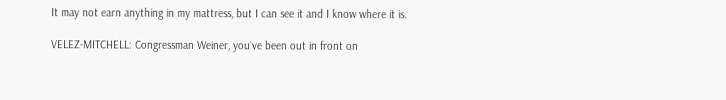It may not earn anything in my mattress, but I can see it and I know where it is.

VELEZ-MITCHELL: Congressman Weiner, you`ve been out in front on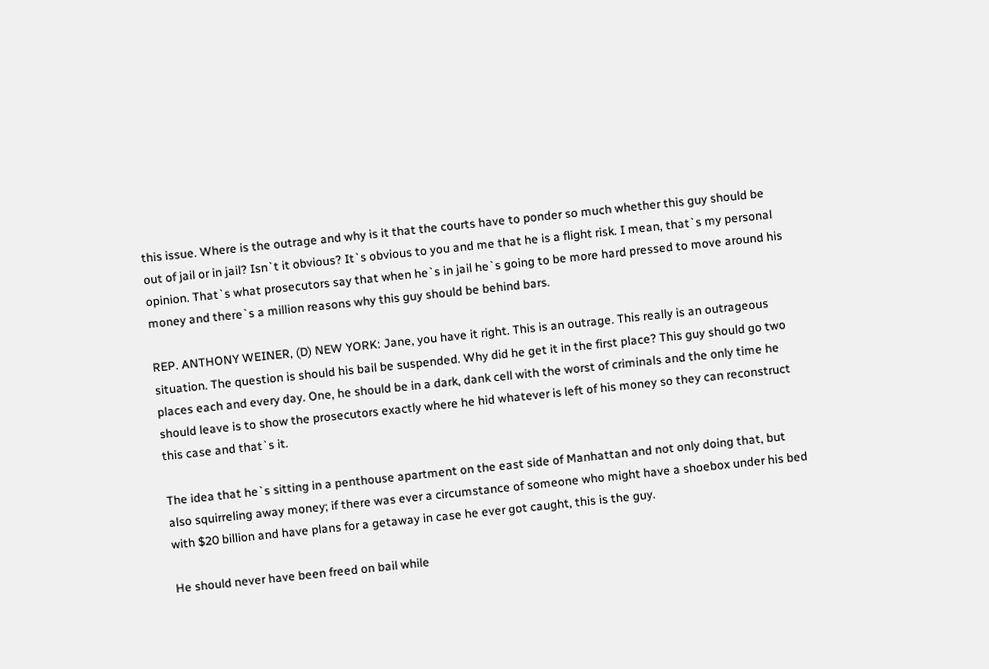this issue. Where is the outrage and why is it that the courts have to ponder so much whether this guy should be out of jail or in jail? Isn`t it obvious? It`s obvious to you and me that he is a flight risk. I mean, that`s my personal opinion. That`s what prosecutors say that when he`s in jail he`s going to be more hard pressed to move around his money and there`s a million reasons why this guy should be behind bars.

REP. ANTHONY WEINER, (D) NEW YORK: Jane, you have it right. This is an outrage. This really is an outrageous situation. The question is should his bail be suspended. Why did he get it in the first place? This guy should go two places each and every day. One, he should be in a dark, dank cell with the worst of criminals and the only time he should leave is to show the prosecutors exactly where he hid whatever is left of his money so they can reconstruct this case and that`s it.

The idea that he`s sitting in a penthouse apartment on the east side of Manhattan and not only doing that, but also squirreling away money; if there was ever a circumstance of someone who might have a shoebox under his bed with $20 billion and have plans for a getaway in case he ever got caught, this is the guy.

He should never have been freed on bail while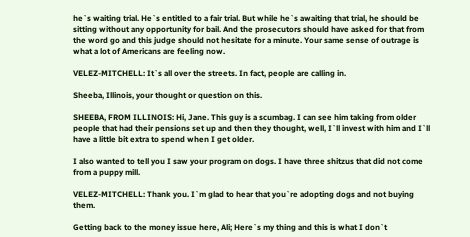he`s waiting trial. He`s entitled to a fair trial. But while he`s awaiting that trial, he should be sitting without any opportunity for bail. And the prosecutors should have asked for that from the word go and this judge should not hesitate for a minute. Your same sense of outrage is what a lot of Americans are feeling now.

VELEZ-MITCHELL: It`s all over the streets. In fact, people are calling in.

Sheeba, Illinois, your thought or question on this.

SHEEBA, FROM ILLINOIS: Hi, Jane. This guy is a scumbag. I can see him taking from older people that had their pensions set up and then they thought, well, I`ll invest with him and I`ll have a little bit extra to spend when I get older.

I also wanted to tell you I saw your program on dogs. I have three shitzus that did not come from a puppy mill.

VELEZ-MITCHELL: Thank you. I`m glad to hear that you`re adopting dogs and not buying them.

Getting back to the money issue here, Ali; Here`s my thing and this is what I don`t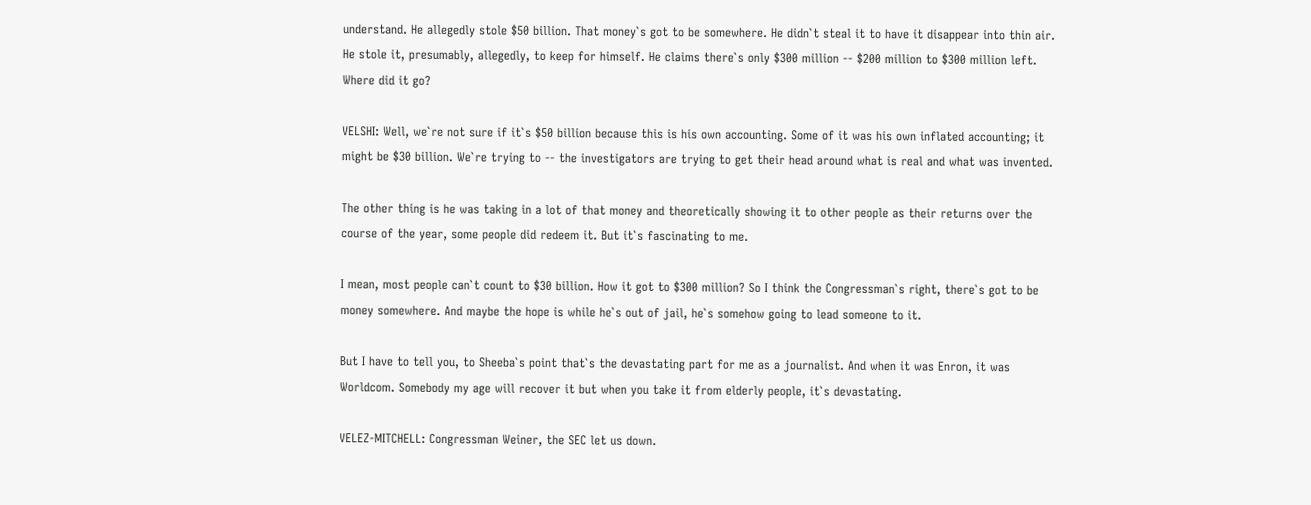understand. He allegedly stole $50 billion. That money`s got to be somewhere. He didn`t steal it to have it disappear into thin air. He stole it, presumably, allegedly, to keep for himself. He claims there`s only $300 million -- $200 million to $300 million left. Where did it go?

VELSHI: Well, we`re not sure if it`s $50 billion because this is his own accounting. Some of it was his own inflated accounting; it might be $30 billion. We`re trying to -- the investigators are trying to get their head around what is real and what was invented.

The other thing is he was taking in a lot of that money and theoretically showing it to other people as their returns over the course of the year, some people did redeem it. But it`s fascinating to me.

I mean, most people can`t count to $30 billion. How it got to $300 million? So I think the Congressman`s right, there`s got to be money somewhere. And maybe the hope is while he`s out of jail, he`s somehow going to lead someone to it.

But I have to tell you, to Sheeba`s point that`s the devastating part for me as a journalist. And when it was Enron, it was Worldcom. Somebody my age will recover it but when you take it from elderly people, it`s devastating.

VELEZ-MITCHELL: Congressman Weiner, the SEC let us down.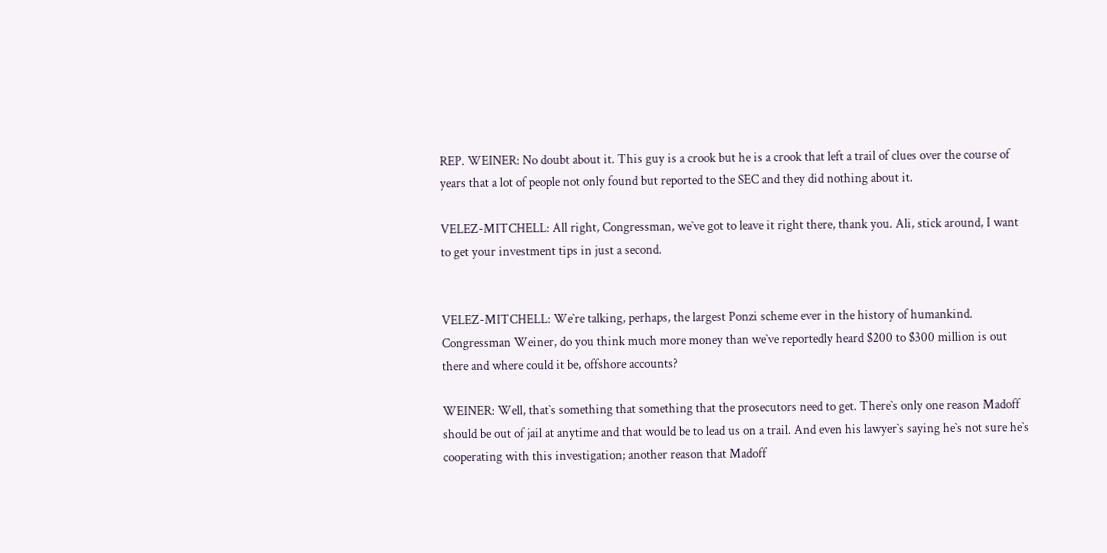REP. WEINER: No doubt about it. This guy is a crook but he is a crook that left a trail of clues over the course of years that a lot of people not only found but reported to the SEC and they did nothing about it.

VELEZ-MITCHELL: All right, Congressman, we`ve got to leave it right there, thank you. Ali, stick around, I want to get your investment tips in just a second.


VELEZ-MITCHELL: We`re talking, perhaps, the largest Ponzi scheme ever in the history of humankind. Congressman Weiner, do you think much more money than we`ve reportedly heard $200 to $300 million is out there and where could it be, offshore accounts?

WEINER: Well, that`s something that something that the prosecutors need to get. There`s only one reason Madoff should be out of jail at anytime and that would be to lead us on a trail. And even his lawyer`s saying he`s not sure he`s cooperating with this investigation; another reason that Madoff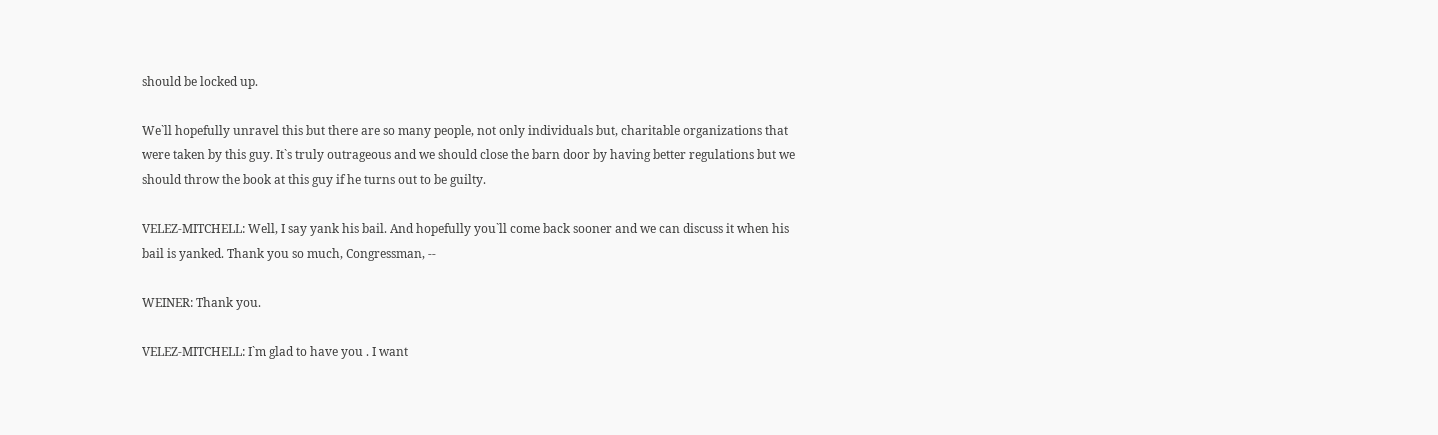should be locked up.

We`ll hopefully unravel this but there are so many people, not only individuals but, charitable organizations that were taken by this guy. It`s truly outrageous and we should close the barn door by having better regulations but we should throw the book at this guy if he turns out to be guilty.

VELEZ-MITCHELL: Well, I say yank his bail. And hopefully you`ll come back sooner and we can discuss it when his bail is yanked. Thank you so much, Congressman, --

WEINER: Thank you.

VELEZ-MITCHELL: I`m glad to have you . I want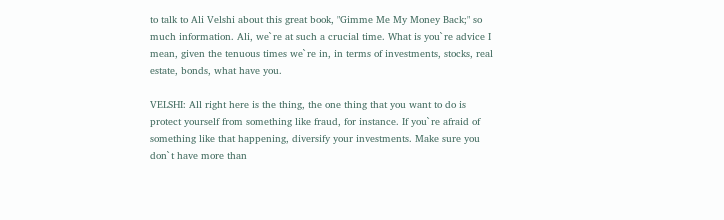to talk to Ali Velshi about this great book, "Gimme Me My Money Back;" so much information. Ali, we`re at such a crucial time. What is you`re advice I mean, given the tenuous times we`re in, in terms of investments, stocks, real estate, bonds, what have you.

VELSHI: All right here is the thing, the one thing that you want to do is protect yourself from something like fraud, for instance. If you`re afraid of something like that happening, diversify your investments. Make sure you don`t have more than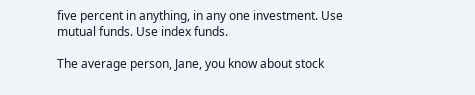five percent in anything, in any one investment. Use mutual funds. Use index funds.

The average person, Jane, you know about stock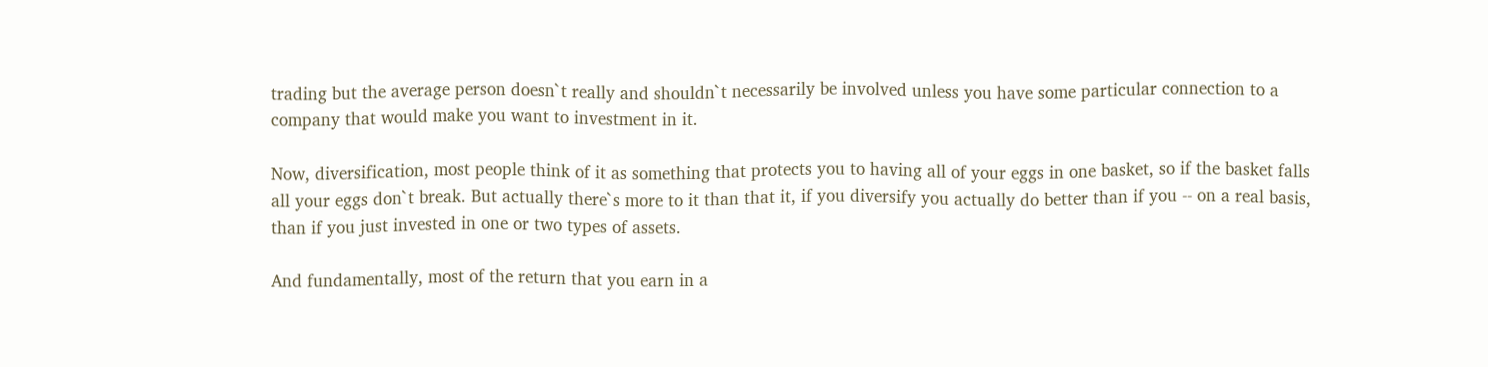trading but the average person doesn`t really and shouldn`t necessarily be involved unless you have some particular connection to a company that would make you want to investment in it.

Now, diversification, most people think of it as something that protects you to having all of your eggs in one basket, so if the basket falls all your eggs don`t break. But actually there`s more to it than that it, if you diversify you actually do better than if you -- on a real basis, than if you just invested in one or two types of assets.

And fundamentally, most of the return that you earn in a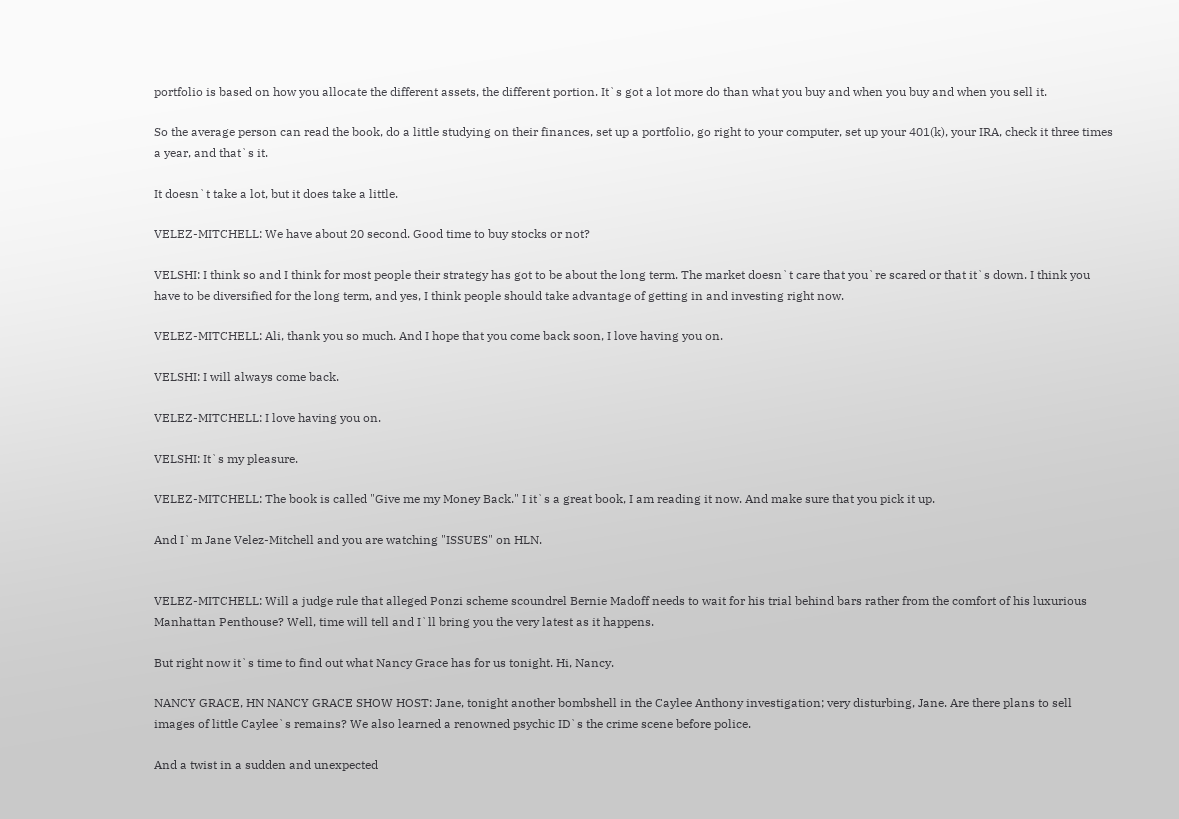portfolio is based on how you allocate the different assets, the different portion. It`s got a lot more do than what you buy and when you buy and when you sell it.

So the average person can read the book, do a little studying on their finances, set up a portfolio, go right to your computer, set up your 401(k), your IRA, check it three times a year, and that`s it.

It doesn`t take a lot, but it does take a little.

VELEZ-MITCHELL: We have about 20 second. Good time to buy stocks or not?

VELSHI: I think so and I think for most people their strategy has got to be about the long term. The market doesn`t care that you`re scared or that it`s down. I think you have to be diversified for the long term, and yes, I think people should take advantage of getting in and investing right now.

VELEZ-MITCHELL: Ali, thank you so much. And I hope that you come back soon, I love having you on.

VELSHI: I will always come back.

VELEZ-MITCHELL: I love having you on.

VELSHI: It`s my pleasure.

VELEZ-MITCHELL: The book is called "Give me my Money Back." I it`s a great book, I am reading it now. And make sure that you pick it up.

And I`m Jane Velez-Mitchell and you are watching "ISSUES" on HLN.


VELEZ-MITCHELL: Will a judge rule that alleged Ponzi scheme scoundrel Bernie Madoff needs to wait for his trial behind bars rather from the comfort of his luxurious Manhattan Penthouse? Well, time will tell and I`ll bring you the very latest as it happens.

But right now it`s time to find out what Nancy Grace has for us tonight. Hi, Nancy.

NANCY GRACE, HN NANCY GRACE SHOW HOST: Jane, tonight another bombshell in the Caylee Anthony investigation; very disturbing, Jane. Are there plans to sell images of little Caylee`s remains? We also learned a renowned psychic ID`s the crime scene before police.

And a twist in a sudden and unexpected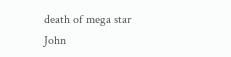death of mega star John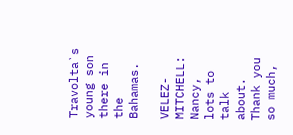Travolta`s young son there in the Bahamas.

VELEZ-MITCHELL: Nancy, lots to talk about. Thank you so much,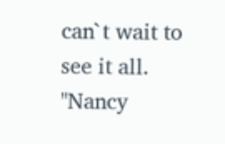can`t wait to see it all. "Nancy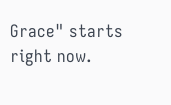Grace" starts right now.